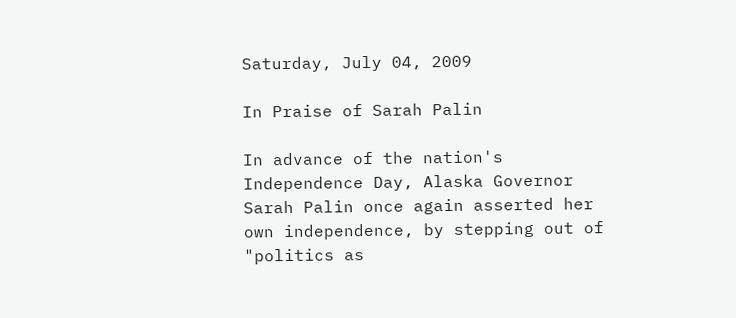Saturday, July 04, 2009

In Praise of Sarah Palin

In advance of the nation's Independence Day, Alaska Governor Sarah Palin once again asserted her own independence, by stepping out of "politics as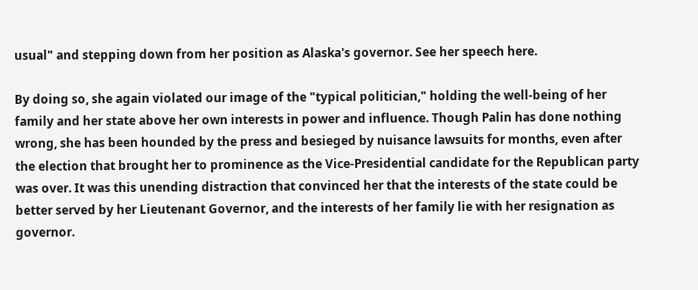usual" and stepping down from her position as Alaska's governor. See her speech here.

By doing so, she again violated our image of the "typical politician," holding the well-being of her family and her state above her own interests in power and influence. Though Palin has done nothing wrong, she has been hounded by the press and besieged by nuisance lawsuits for months, even after the election that brought her to prominence as the Vice-Presidential candidate for the Republican party was over. It was this unending distraction that convinced her that the interests of the state could be better served by her Lieutenant Governor, and the interests of her family lie with her resignation as governor.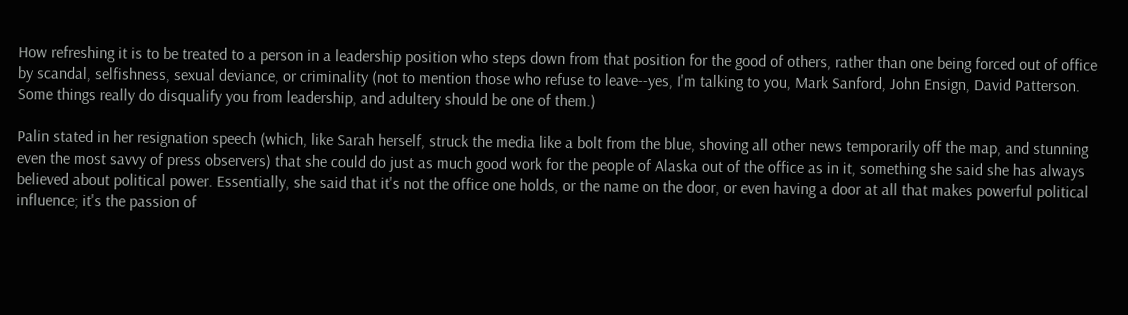How refreshing it is to be treated to a person in a leadership position who steps down from that position for the good of others, rather than one being forced out of office by scandal, selfishness, sexual deviance, or criminality (not to mention those who refuse to leave--yes, I'm talking to you, Mark Sanford, John Ensign, David Patterson. Some things really do disqualify you from leadership, and adultery should be one of them.)

Palin stated in her resignation speech (which, like Sarah herself, struck the media like a bolt from the blue, shoving all other news temporarily off the map, and stunning even the most savvy of press observers) that she could do just as much good work for the people of Alaska out of the office as in it, something she said she has always believed about political power. Essentially, she said that it's not the office one holds, or the name on the door, or even having a door at all that makes powerful political influence; it's the passion of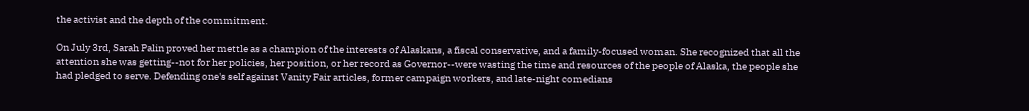the activist and the depth of the commitment.

On July 3rd, Sarah Palin proved her mettle as a champion of the interests of Alaskans, a fiscal conservative, and a family-focused woman. She recognized that all the attention she was getting--not for her policies, her position, or her record as Governor--were wasting the time and resources of the people of Alaska, the people she had pledged to serve. Defending one's self against Vanity Fair articles, former campaign workers, and late-night comedians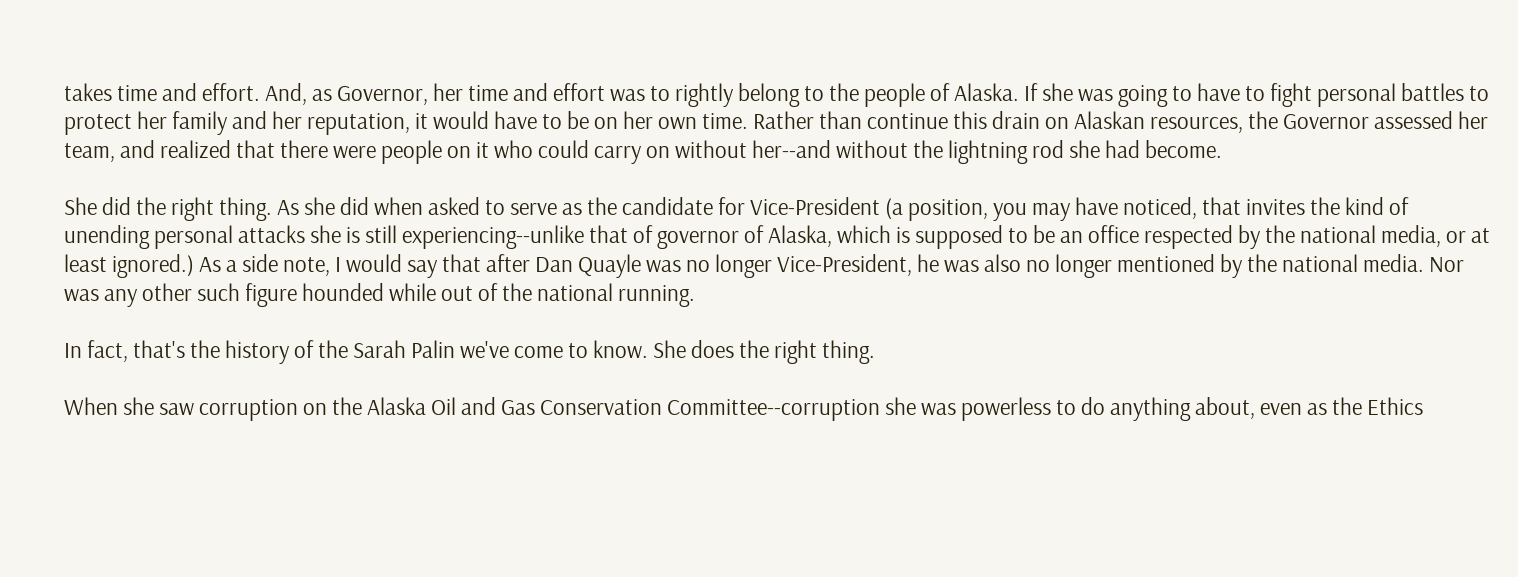takes time and effort. And, as Governor, her time and effort was to rightly belong to the people of Alaska. If she was going to have to fight personal battles to protect her family and her reputation, it would have to be on her own time. Rather than continue this drain on Alaskan resources, the Governor assessed her team, and realized that there were people on it who could carry on without her--and without the lightning rod she had become.

She did the right thing. As she did when asked to serve as the candidate for Vice-President (a position, you may have noticed, that invites the kind of unending personal attacks she is still experiencing--unlike that of governor of Alaska, which is supposed to be an office respected by the national media, or at least ignored.) As a side note, I would say that after Dan Quayle was no longer Vice-President, he was also no longer mentioned by the national media. Nor was any other such figure hounded while out of the national running.

In fact, that's the history of the Sarah Palin we've come to know. She does the right thing.

When she saw corruption on the Alaska Oil and Gas Conservation Committee--corruption she was powerless to do anything about, even as the Ethics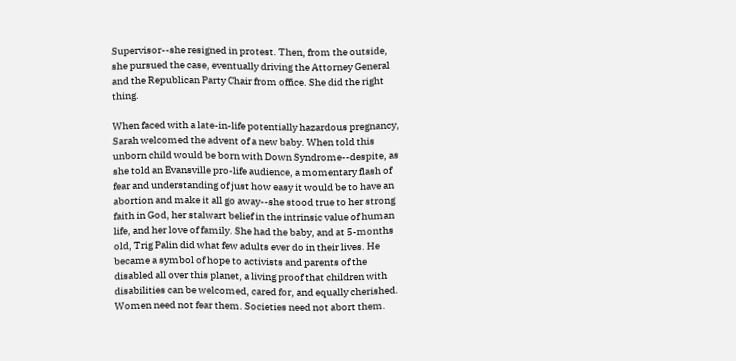Supervisor--she resigned in protest. Then, from the outside, she pursued the case, eventually driving the Attorney General and the Republican Party Chair from office. She did the right thing.

When faced with a late-in-life potentially hazardous pregnancy, Sarah welcomed the advent of a new baby. When told this unborn child would be born with Down Syndrome--despite, as she told an Evansville pro-life audience, a momentary flash of fear and understanding of just how easy it would be to have an abortion and make it all go away--she stood true to her strong faith in God, her stalwart belief in the intrinsic value of human life, and her love of family. She had the baby, and at 5-months old, Trig Palin did what few adults ever do in their lives. He became a symbol of hope to activists and parents of the disabled all over this planet, a living proof that children with disabilities can be welcomed, cared for, and equally cherished. Women need not fear them. Societies need not abort them.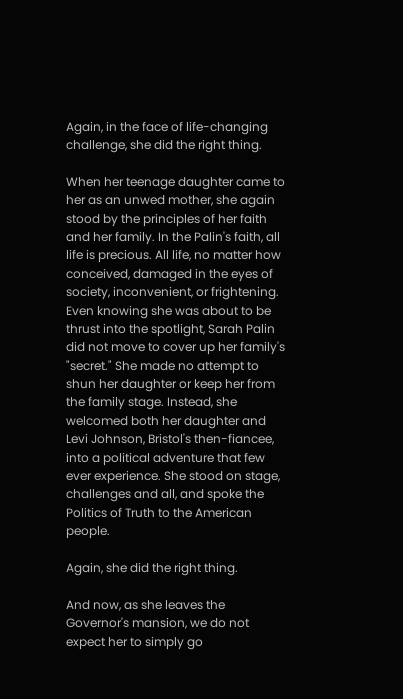Again, in the face of life-changing challenge, she did the right thing.

When her teenage daughter came to her as an unwed mother, she again stood by the principles of her faith and her family. In the Palin's faith, all life is precious. All life, no matter how conceived, damaged in the eyes of society, inconvenient, or frightening. Even knowing she was about to be thrust into the spotlight, Sarah Palin did not move to cover up her family's "secret." She made no attempt to shun her daughter or keep her from the family stage. Instead, she welcomed both her daughter and Levi Johnson, Bristol's then-fiancee, into a political adventure that few ever experience. She stood on stage, challenges and all, and spoke the Politics of Truth to the American people.

Again, she did the right thing.

And now, as she leaves the Governor's mansion, we do not expect her to simply go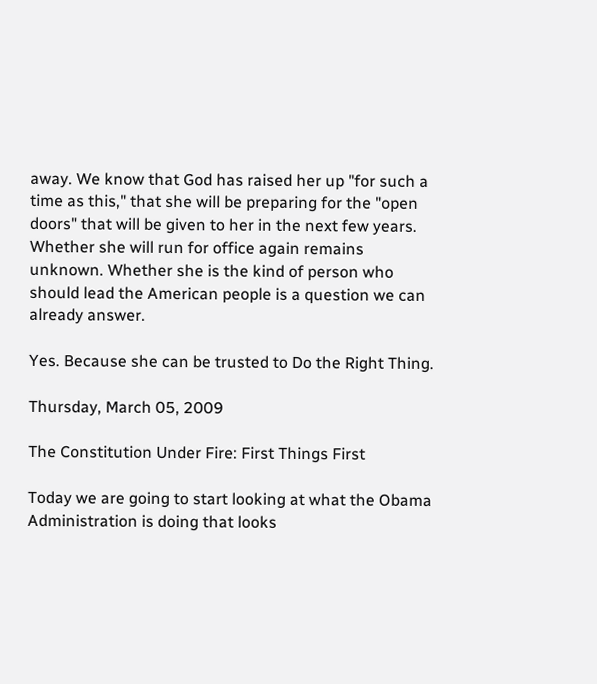away. We know that God has raised her up "for such a time as this," that she will be preparing for the "open doors" that will be given to her in the next few years. Whether she will run for office again remains unknown. Whether she is the kind of person who should lead the American people is a question we can already answer.

Yes. Because she can be trusted to Do the Right Thing.

Thursday, March 05, 2009

The Constitution Under Fire: First Things First

Today we are going to start looking at what the Obama Administration is doing that looks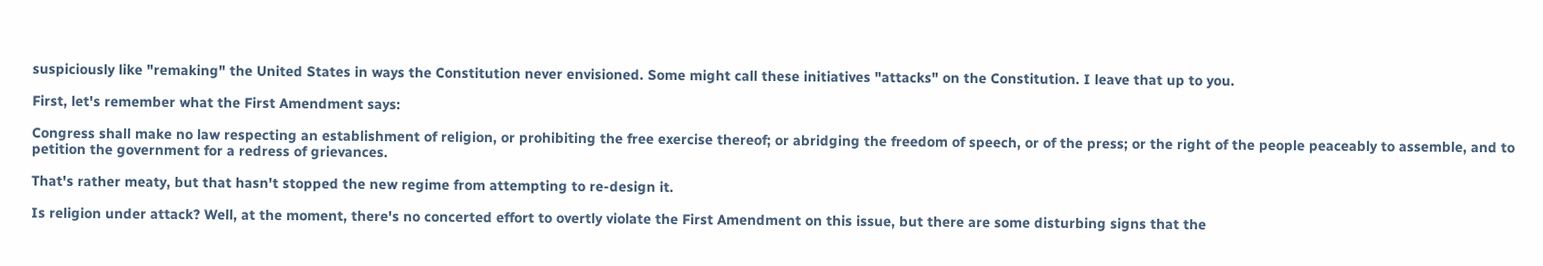suspiciously like "remaking" the United States in ways the Constitution never envisioned. Some might call these initiatives "attacks" on the Constitution. I leave that up to you.

First, let's remember what the First Amendment says:

Congress shall make no law respecting an establishment of religion, or prohibiting the free exercise thereof; or abridging the freedom of speech, or of the press; or the right of the people peaceably to assemble, and to petition the government for a redress of grievances.

That's rather meaty, but that hasn't stopped the new regime from attempting to re-design it.

Is religion under attack? Well, at the moment, there's no concerted effort to overtly violate the First Amendment on this issue, but there are some disturbing signs that the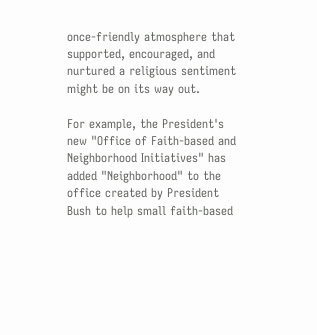once-friendly atmosphere that supported, encouraged, and nurtured a religious sentiment might be on its way out.

For example, the President's new "Office of Faith-based and Neighborhood Initiatives" has added "Neighborhood" to the office created by President Bush to help small faith-based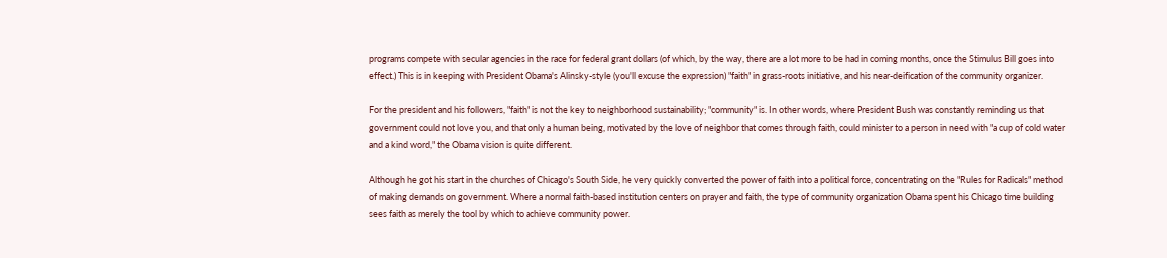programs compete with secular agencies in the race for federal grant dollars (of which, by the way, there are a lot more to be had in coming months, once the Stimulus Bill goes into effect.) This is in keeping with President Obama's Alinsky-style (you'll excuse the expression) "faith" in grass-roots initiative, and his near-deification of the community organizer.

For the president and his followers, "faith" is not the key to neighborhood sustainability; "community" is. In other words, where President Bush was constantly reminding us that government could not love you, and that only a human being, motivated by the love of neighbor that comes through faith, could minister to a person in need with "a cup of cold water and a kind word," the Obama vision is quite different.

Although he got his start in the churches of Chicago's South Side, he very quickly converted the power of faith into a political force, concentrating on the "Rules for Radicals" method of making demands on government. Where a normal faith-based institution centers on prayer and faith, the type of community organization Obama spent his Chicago time building sees faith as merely the tool by which to achieve community power.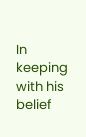In keeping with his belief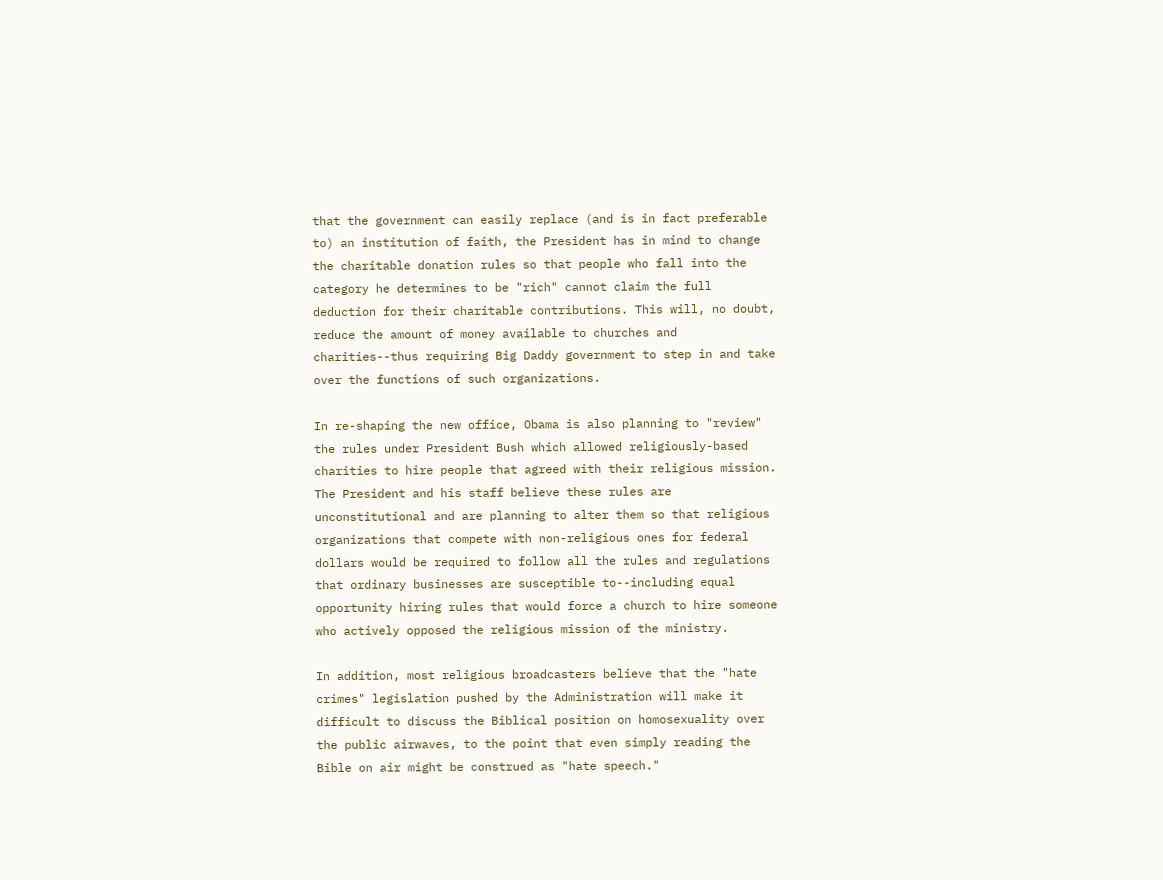that the government can easily replace (and is in fact preferable to) an institution of faith, the President has in mind to change the charitable donation rules so that people who fall into the category he determines to be "rich" cannot claim the full deduction for their charitable contributions. This will, no doubt, reduce the amount of money available to churches and charities--thus requiring Big Daddy government to step in and take over the functions of such organizations.

In re-shaping the new office, Obama is also planning to "review" the rules under President Bush which allowed religiously-based charities to hire people that agreed with their religious mission. The President and his staff believe these rules are unconstitutional and are planning to alter them so that religious organizations that compete with non-religious ones for federal dollars would be required to follow all the rules and regulations that ordinary businesses are susceptible to--including equal opportunity hiring rules that would force a church to hire someone who actively opposed the religious mission of the ministry.

In addition, most religious broadcasters believe that the "hate crimes" legislation pushed by the Administration will make it difficult to discuss the Biblical position on homosexuality over the public airwaves, to the point that even simply reading the Bible on air might be construed as "hate speech."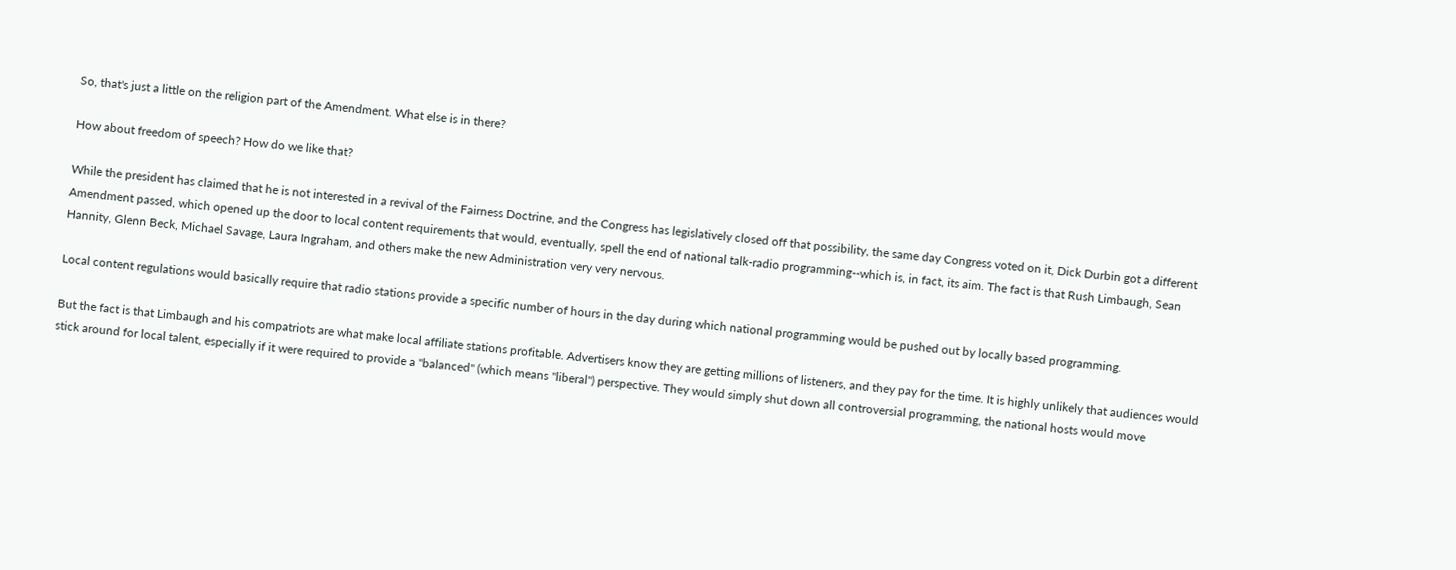So, that's just a little on the religion part of the Amendment. What else is in there?

How about freedom of speech? How do we like that?

While the president has claimed that he is not interested in a revival of the Fairness Doctrine, and the Congress has legislatively closed off that possibility, the same day Congress voted on it, Dick Durbin got a different Amendment passed, which opened up the door to local content requirements that would, eventually, spell the end of national talk-radio programming--which is, in fact, its aim. The fact is that Rush Limbaugh, Sean Hannity, Glenn Beck, Michael Savage, Laura Ingraham, and others make the new Administration very very nervous.

Local content regulations would basically require that radio stations provide a specific number of hours in the day during which national programming would be pushed out by locally based programming.

But the fact is that Limbaugh and his compatriots are what make local affiliate stations profitable. Advertisers know they are getting millions of listeners, and they pay for the time. It is highly unlikely that audiences would stick around for local talent, especially if it were required to provide a "balanced" (which means "liberal") perspective. They would simply shut down all controversial programming, the national hosts would move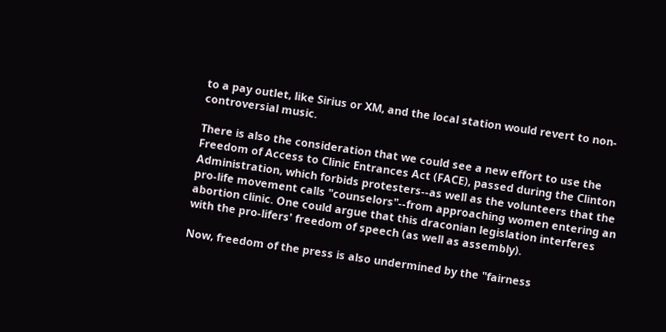to a pay outlet, like Sirius or XM, and the local station would revert to non-controversial music.

There is also the consideration that we could see a new effort to use the Freedom of Access to Clinic Entrances Act (FACE), passed during the Clinton Administration, which forbids protesters--as well as the volunteers that the pro-life movement calls "counselors"--from approaching women entering an abortion clinic. One could argue that this draconian legislation interferes with the pro-lifers' freedom of speech (as well as assembly).

Now, freedom of the press is also undermined by the "fairness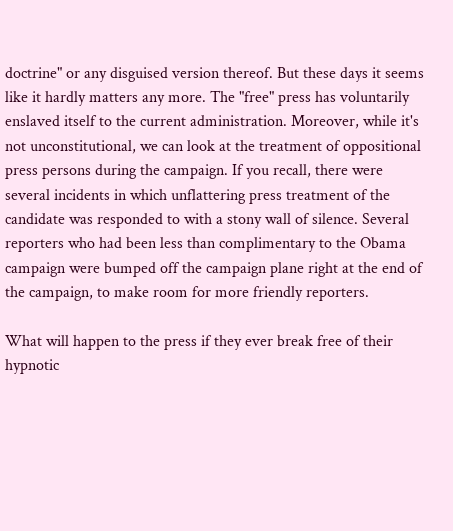doctrine" or any disguised version thereof. But these days it seems like it hardly matters any more. The "free" press has voluntarily enslaved itself to the current administration. Moreover, while it's not unconstitutional, we can look at the treatment of oppositional press persons during the campaign. If you recall, there were several incidents in which unflattering press treatment of the candidate was responded to with a stony wall of silence. Several reporters who had been less than complimentary to the Obama campaign were bumped off the campaign plane right at the end of the campaign, to make room for more friendly reporters.

What will happen to the press if they ever break free of their hypnotic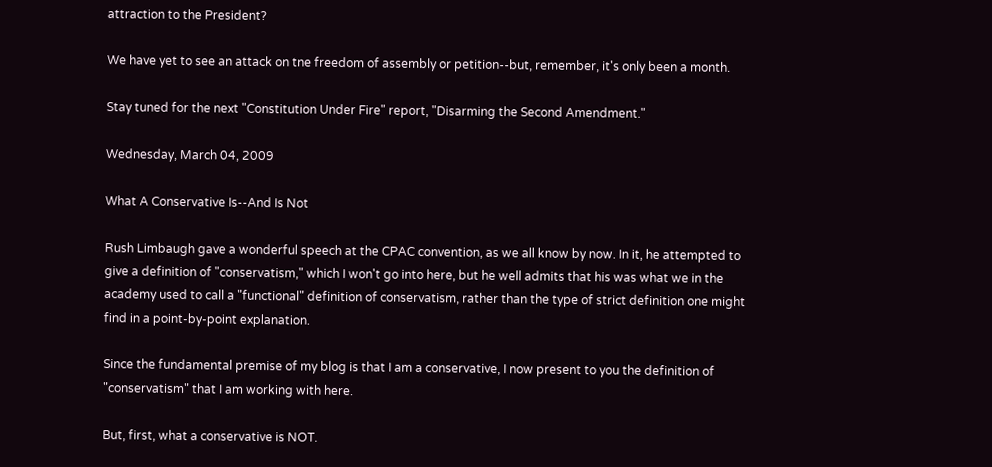attraction to the President?

We have yet to see an attack on tne freedom of assembly or petition--but, remember, it's only been a month.

Stay tuned for the next "Constitution Under Fire" report, "Disarming the Second Amendment."

Wednesday, March 04, 2009

What A Conservative Is--And Is Not

Rush Limbaugh gave a wonderful speech at the CPAC convention, as we all know by now. In it, he attempted to give a definition of "conservatism," which I won't go into here, but he well admits that his was what we in the academy used to call a "functional" definition of conservatism, rather than the type of strict definition one might find in a point-by-point explanation.

Since the fundamental premise of my blog is that I am a conservative, I now present to you the definition of "conservatism" that I am working with here.

But, first, what a conservative is NOT.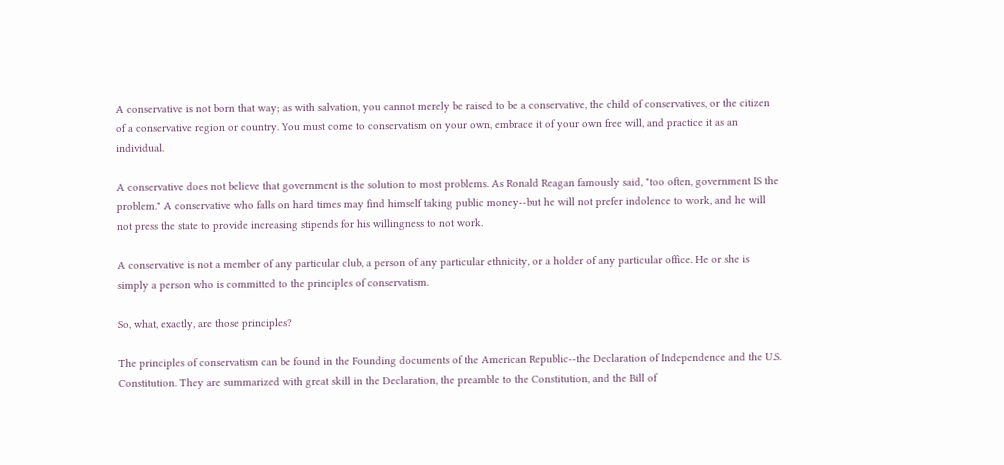A conservative is not born that way; as with salvation, you cannot merely be raised to be a conservative, the child of conservatives, or the citizen of a conservative region or country. You must come to conservatism on your own, embrace it of your own free will, and practice it as an individual.

A conservative does not believe that government is the solution to most problems. As Ronald Reagan famously said, "too often, government IS the problem." A conservative who falls on hard times may find himself taking public money--but he will not prefer indolence to work, and he will not press the state to provide increasing stipends for his willingness to not work.

A conservative is not a member of any particular club, a person of any particular ethnicity, or a holder of any particular office. He or she is simply a person who is committed to the principles of conservatism.

So, what, exactly, are those principles?

The principles of conservatism can be found in the Founding documents of the American Republic--the Declaration of Independence and the U.S. Constitution. They are summarized with great skill in the Declaration, the preamble to the Constitution, and the Bill of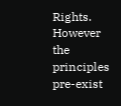Rights. However the principles pre-exist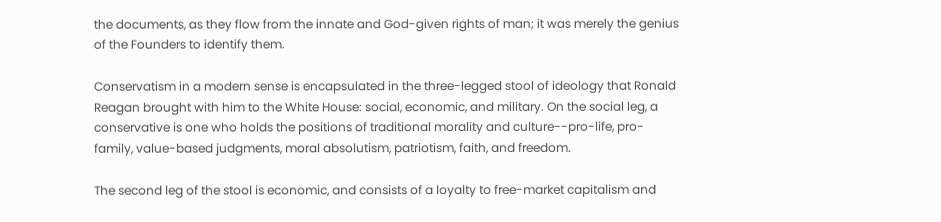the documents, as they flow from the innate and God-given rights of man; it was merely the genius of the Founders to identify them.

Conservatism in a modern sense is encapsulated in the three-legged stool of ideology that Ronald Reagan brought with him to the White House: social, economic, and military. On the social leg, a conservative is one who holds the positions of traditional morality and culture--pro-life, pro-family, value-based judgments, moral absolutism, patriotism, faith, and freedom.

The second leg of the stool is economic, and consists of a loyalty to free-market capitalism and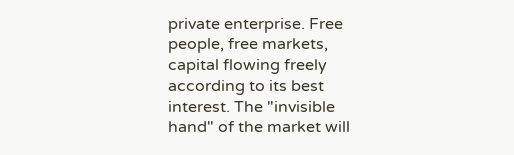private enterprise. Free people, free markets, capital flowing freely according to its best interest. The "invisible hand" of the market will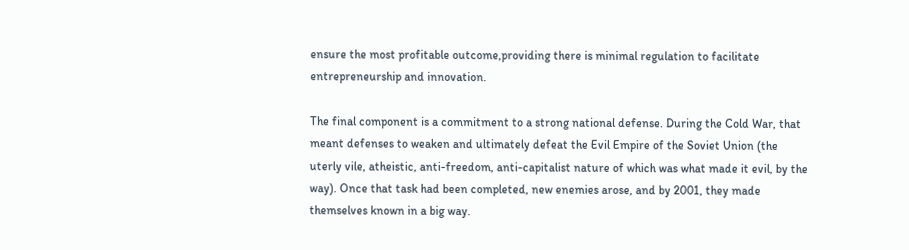ensure the most profitable outcome,providing there is minimal regulation to facilitate entrepreneurship and innovation.

The final component is a commitment to a strong national defense. During the Cold War, that meant defenses to weaken and ultimately defeat the Evil Empire of the Soviet Union (the uterly vile, atheistic, anti-freedom, anti-capitalist nature of which was what made it evil, by the way). Once that task had been completed, new enemies arose, and by 2001, they made themselves known in a big way.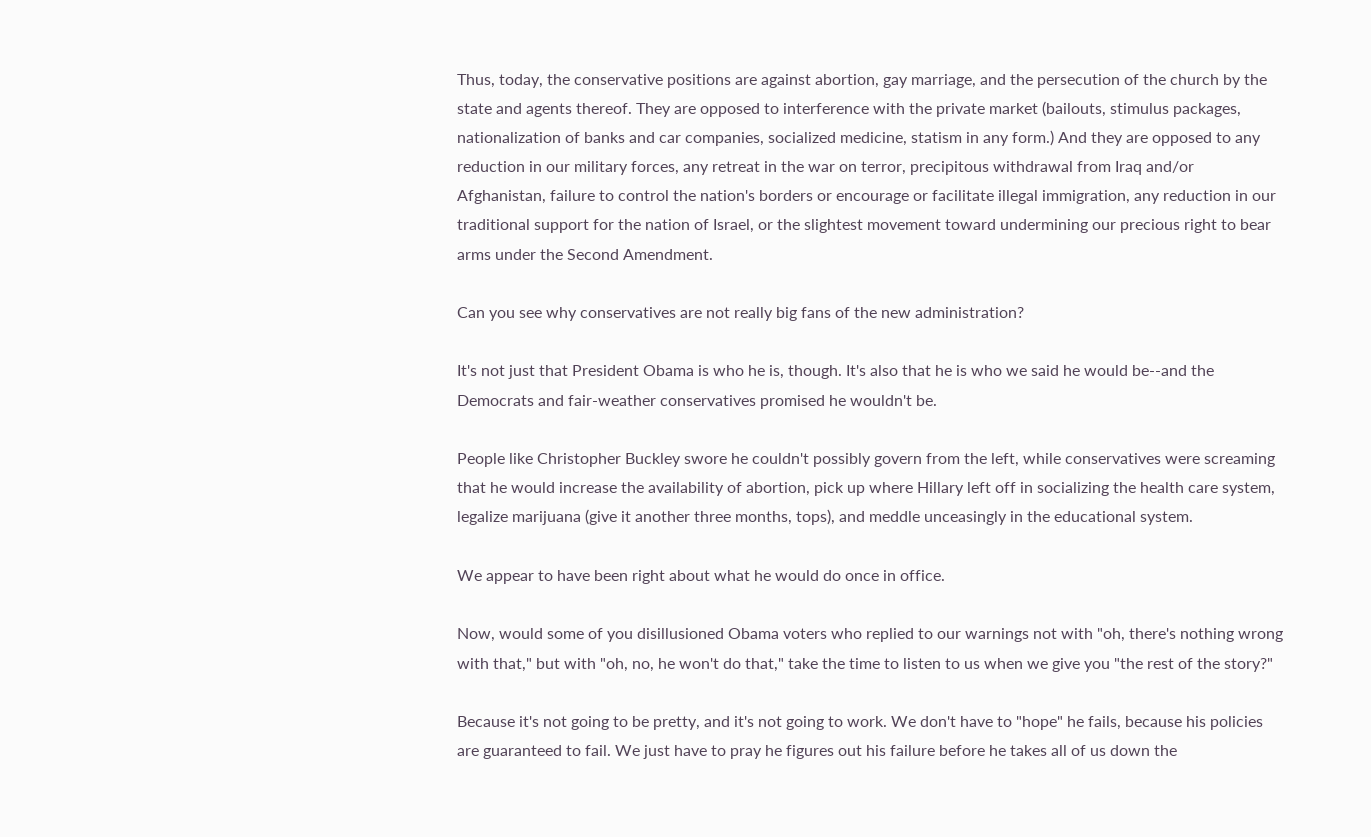Thus, today, the conservative positions are against abortion, gay marriage, and the persecution of the church by the state and agents thereof. They are opposed to interference with the private market (bailouts, stimulus packages, nationalization of banks and car companies, socialized medicine, statism in any form.) And they are opposed to any reduction in our military forces, any retreat in the war on terror, precipitous withdrawal from Iraq and/or Afghanistan, failure to control the nation's borders or encourage or facilitate illegal immigration, any reduction in our traditional support for the nation of Israel, or the slightest movement toward undermining our precious right to bear arms under the Second Amendment.

Can you see why conservatives are not really big fans of the new administration?

It's not just that President Obama is who he is, though. It's also that he is who we said he would be--and the Democrats and fair-weather conservatives promised he wouldn't be.

People like Christopher Buckley swore he couldn't possibly govern from the left, while conservatives were screaming that he would increase the availability of abortion, pick up where Hillary left off in socializing the health care system, legalize marijuana (give it another three months, tops), and meddle unceasingly in the educational system.

We appear to have been right about what he would do once in office.

Now, would some of you disillusioned Obama voters who replied to our warnings not with "oh, there's nothing wrong with that," but with "oh, no, he won't do that," take the time to listen to us when we give you "the rest of the story?"

Because it's not going to be pretty, and it's not going to work. We don't have to "hope" he fails, because his policies are guaranteed to fail. We just have to pray he figures out his failure before he takes all of us down the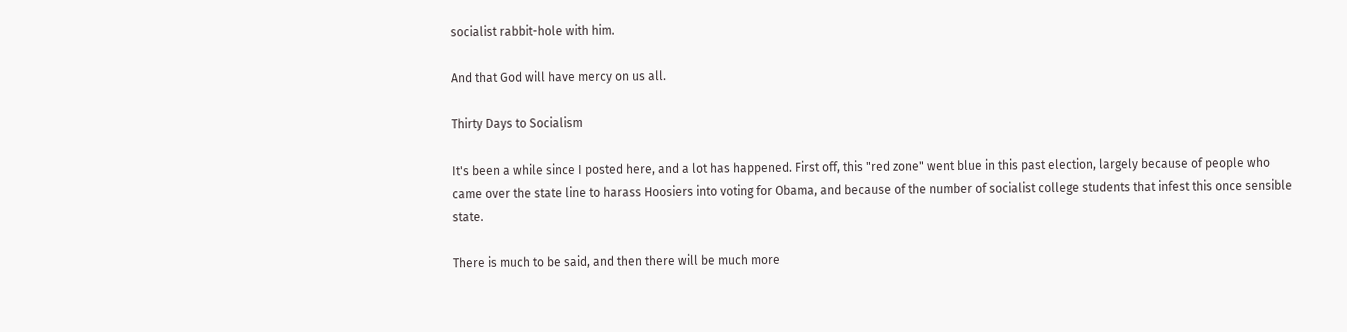socialist rabbit-hole with him.

And that God will have mercy on us all.

Thirty Days to Socialism

It's been a while since I posted here, and a lot has happened. First off, this "red zone" went blue in this past election, largely because of people who came over the state line to harass Hoosiers into voting for Obama, and because of the number of socialist college students that infest this once sensible state.

There is much to be said, and then there will be much more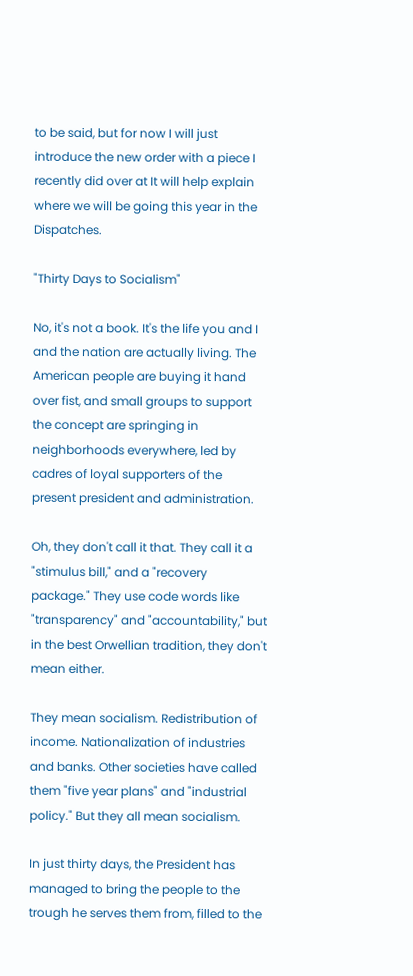to be said, but for now I will just introduce the new order with a piece I recently did over at It will help explain where we will be going this year in the Dispatches.

"Thirty Days to Socialism"

No, it's not a book. It's the life you and I and the nation are actually living. The American people are buying it hand over fist, and small groups to support the concept are springing in neighborhoods everywhere, led by cadres of loyal supporters of the present president and administration.

Oh, they don't call it that. They call it a "stimulus bill," and a "recovery package." They use code words like "transparency" and "accountability," but in the best Orwellian tradition, they don't mean either.

They mean socialism. Redistribution of income. Nationalization of industries and banks. Other societies have called them "five year plans" and "industrial policy." But they all mean socialism.

In just thirty days, the President has managed to bring the people to the trough he serves them from, filled to the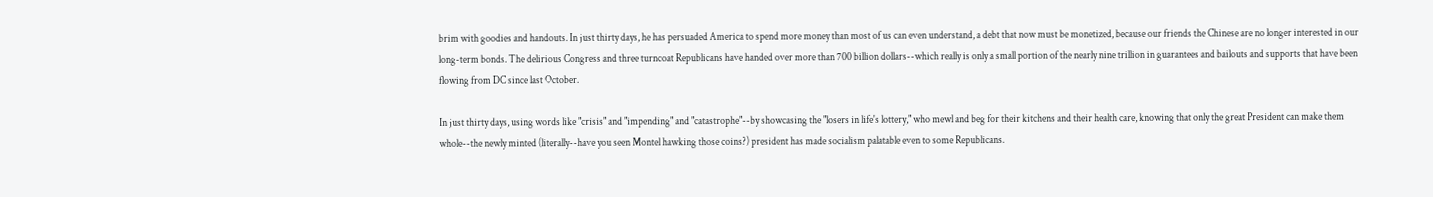brim with goodies and handouts. In just thirty days, he has persuaded America to spend more money than most of us can even understand, a debt that now must be monetized, because our friends the Chinese are no longer interested in our long-term bonds. The delirious Congress and three turncoat Republicans have handed over more than 700 billion dollars--which really is only a small portion of the nearly nine trillion in guarantees and bailouts and supports that have been flowing from DC since last October.

In just thirty days, using words like "crisis" and "impending" and "catastrophe"--by showcasing the "losers in life's lottery," who mewl and beg for their kitchens and their health care, knowing that only the great President can make them whole--the newly minted (literally--have you seen Montel hawking those coins?) president has made socialism palatable even to some Republicans.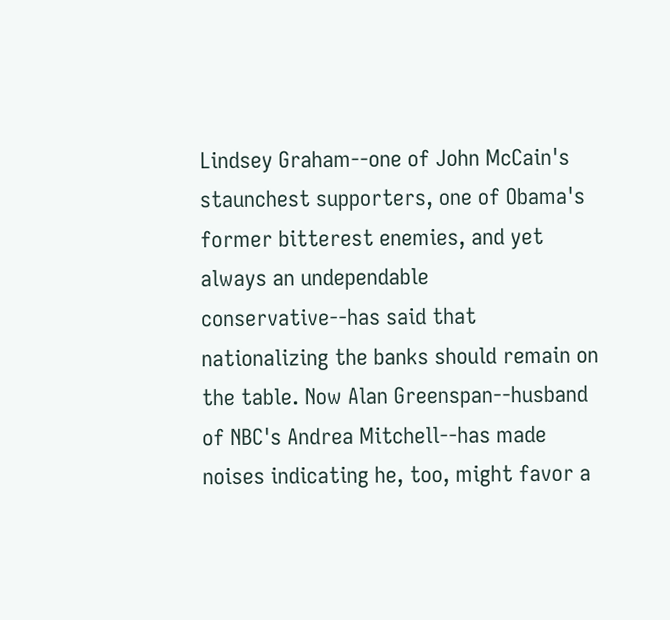Lindsey Graham--one of John McCain's staunchest supporters, one of Obama's former bitterest enemies, and yet always an undependable conservative--has said that nationalizing the banks should remain on the table. Now Alan Greenspan--husband of NBC's Andrea Mitchell--has made noises indicating he, too, might favor a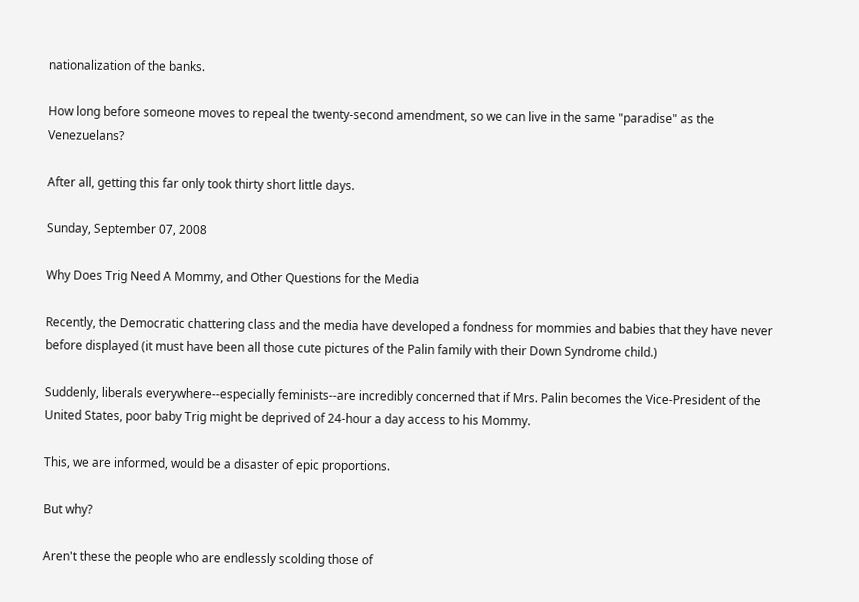nationalization of the banks.

How long before someone moves to repeal the twenty-second amendment, so we can live in the same "paradise" as the Venezuelans?

After all, getting this far only took thirty short little days.

Sunday, September 07, 2008

Why Does Trig Need A Mommy, and Other Questions for the Media

Recently, the Democratic chattering class and the media have developed a fondness for mommies and babies that they have never before displayed (it must have been all those cute pictures of the Palin family with their Down Syndrome child.)

Suddenly, liberals everywhere--especially feminists--are incredibly concerned that if Mrs. Palin becomes the Vice-President of the United States, poor baby Trig might be deprived of 24-hour a day access to his Mommy.

This, we are informed, would be a disaster of epic proportions.

But why?

Aren't these the people who are endlessly scolding those of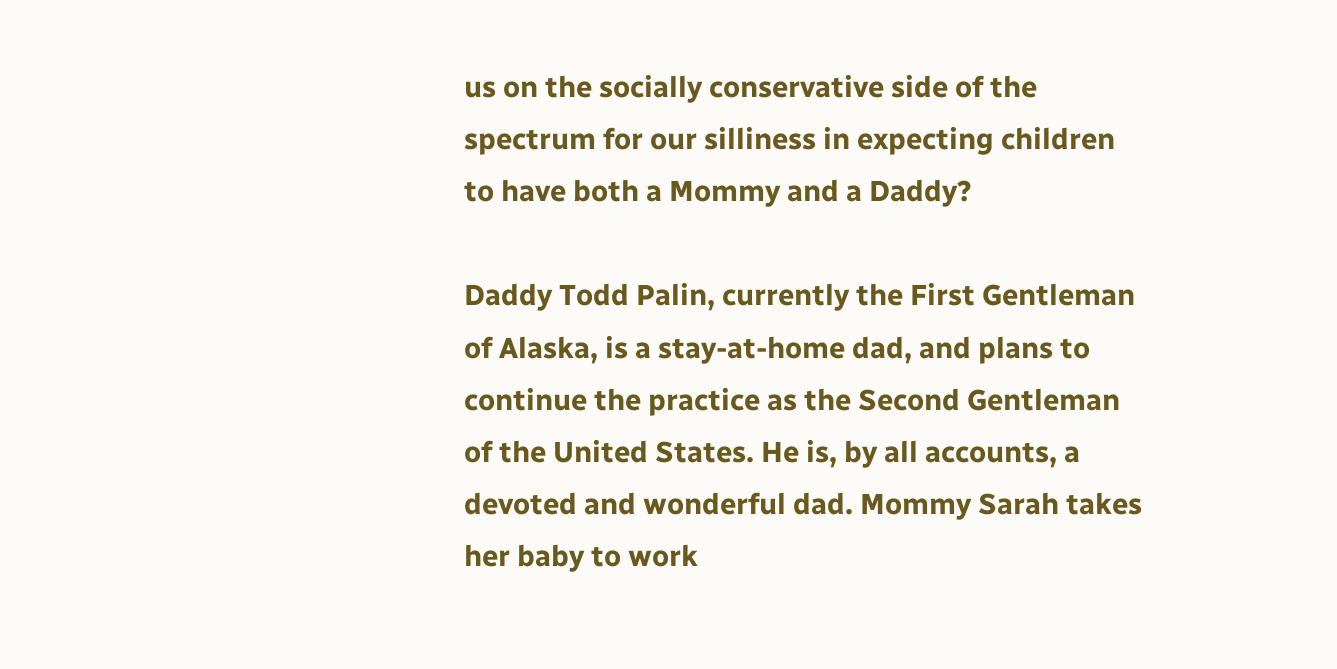us on the socially conservative side of the spectrum for our silliness in expecting children to have both a Mommy and a Daddy?

Daddy Todd Palin, currently the First Gentleman of Alaska, is a stay-at-home dad, and plans to continue the practice as the Second Gentleman of the United States. He is, by all accounts, a devoted and wonderful dad. Mommy Sarah takes her baby to work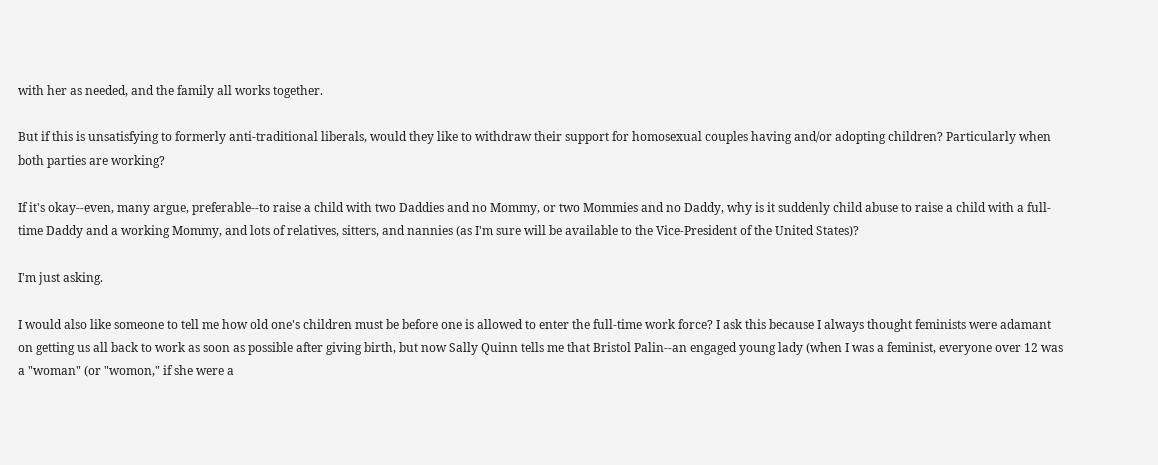with her as needed, and the family all works together.

But if this is unsatisfying to formerly anti-traditional liberals, would they like to withdraw their support for homosexual couples having and/or adopting children? Particularly when both parties are working?

If it's okay--even, many argue, preferable--to raise a child with two Daddies and no Mommy, or two Mommies and no Daddy, why is it suddenly child abuse to raise a child with a full-time Daddy and a working Mommy, and lots of relatives, sitters, and nannies (as I'm sure will be available to the Vice-President of the United States)?

I'm just asking.

I would also like someone to tell me how old one's children must be before one is allowed to enter the full-time work force? I ask this because I always thought feminists were adamant on getting us all back to work as soon as possible after giving birth, but now Sally Quinn tells me that Bristol Palin--an engaged young lady (when I was a feminist, everyone over 12 was a "woman" (or "womon," if she were a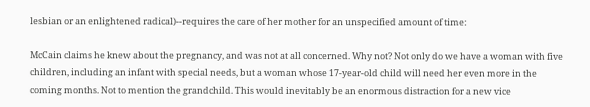lesbian or an enlightened radical)--requires the care of her mother for an unspecified amount of time:

McCain claims he knew about the pregnancy, and was not at all concerned. Why not? Not only do we have a woman with five children, including an infant with special needs, but a woman whose 17-year-old child will need her even more in the coming months. Not to mention the grandchild. This would inevitably be an enormous distraction for a new vice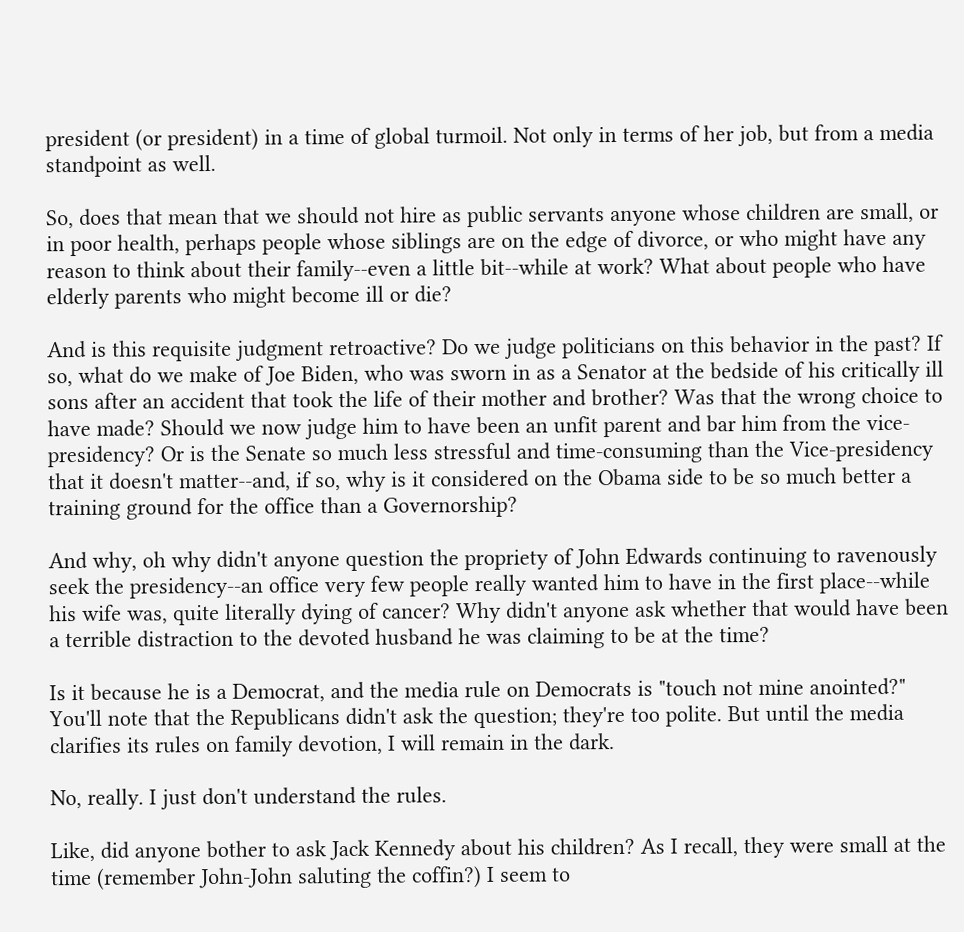president (or president) in a time of global turmoil. Not only in terms of her job, but from a media standpoint as well.

So, does that mean that we should not hire as public servants anyone whose children are small, or in poor health, perhaps people whose siblings are on the edge of divorce, or who might have any reason to think about their family--even a little bit--while at work? What about people who have elderly parents who might become ill or die?

And is this requisite judgment retroactive? Do we judge politicians on this behavior in the past? If so, what do we make of Joe Biden, who was sworn in as a Senator at the bedside of his critically ill sons after an accident that took the life of their mother and brother? Was that the wrong choice to have made? Should we now judge him to have been an unfit parent and bar him from the vice-presidency? Or is the Senate so much less stressful and time-consuming than the Vice-presidency that it doesn't matter--and, if so, why is it considered on the Obama side to be so much better a training ground for the office than a Governorship?

And why, oh why didn't anyone question the propriety of John Edwards continuing to ravenously seek the presidency--an office very few people really wanted him to have in the first place--while his wife was, quite literally dying of cancer? Why didn't anyone ask whether that would have been a terrible distraction to the devoted husband he was claiming to be at the time?

Is it because he is a Democrat, and the media rule on Democrats is "touch not mine anointed?" You'll note that the Republicans didn't ask the question; they're too polite. But until the media clarifies its rules on family devotion, I will remain in the dark.

No, really. I just don't understand the rules.

Like, did anyone bother to ask Jack Kennedy about his children? As I recall, they were small at the time (remember John-John saluting the coffin?) I seem to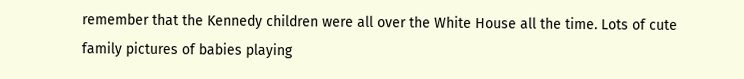remember that the Kennedy children were all over the White House all the time. Lots of cute family pictures of babies playing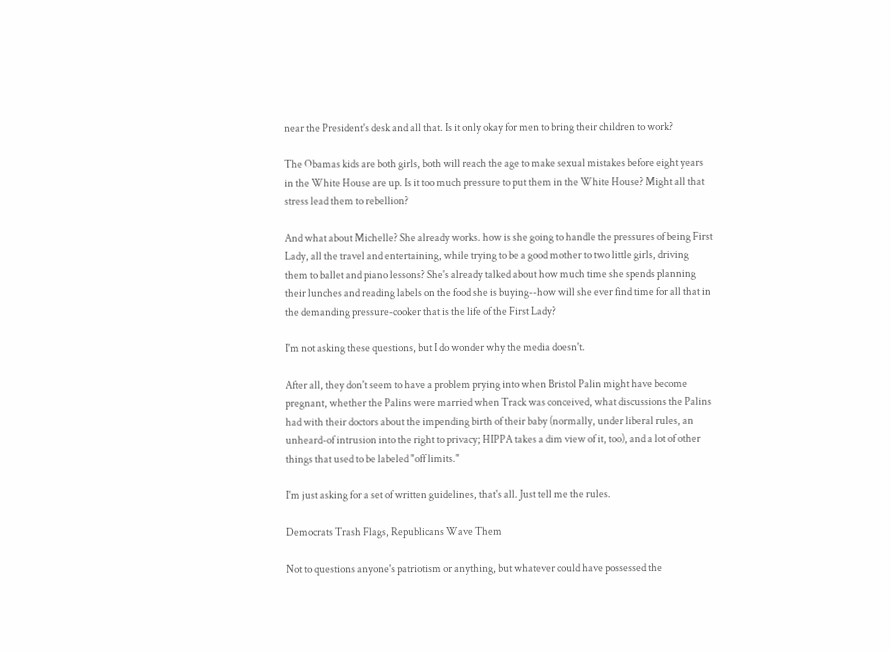near the President's desk and all that. Is it only okay for men to bring their children to work?

The Obamas kids are both girls, both will reach the age to make sexual mistakes before eight years in the White House are up. Is it too much pressure to put them in the White House? Might all that stress lead them to rebellion?

And what about Michelle? She already works. how is she going to handle the pressures of being First Lady, all the travel and entertaining, while trying to be a good mother to two little girls, driving them to ballet and piano lessons? She's already talked about how much time she spends planning their lunches and reading labels on the food she is buying--how will she ever find time for all that in the demanding pressure-cooker that is the life of the First Lady?

I'm not asking these questions, but I do wonder why the media doesn't.

After all, they don't seem to have a problem prying into when Bristol Palin might have become pregnant, whether the Palins were married when Track was conceived, what discussions the Palins had with their doctors about the impending birth of their baby (normally, under liberal rules, an unheard-of intrusion into the right to privacy; HIPPA takes a dim view of it, too), and a lot of other things that used to be labeled "off limits."

I'm just asking for a set of written guidelines, that's all. Just tell me the rules.

Democrats Trash Flags, Republicans Wave Them

Not to questions anyone's patriotism or anything, but whatever could have possessed the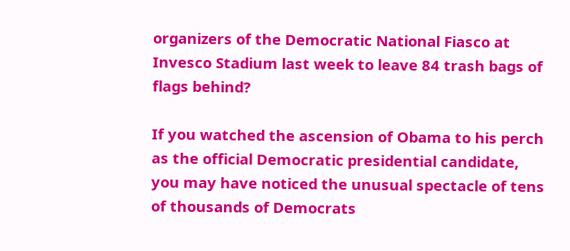organizers of the Democratic National Fiasco at Invesco Stadium last week to leave 84 trash bags of flags behind?

If you watched the ascension of Obama to his perch as the official Democratic presidential candidate, you may have noticed the unusual spectacle of tens of thousands of Democrats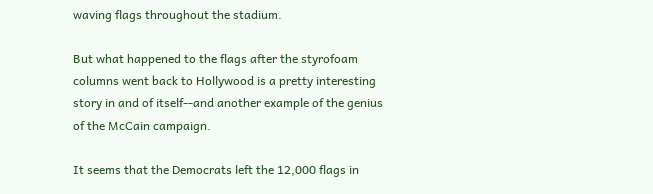waving flags throughout the stadium.

But what happened to the flags after the styrofoam columns went back to Hollywood is a pretty interesting story in and of itself--and another example of the genius of the McCain campaign.

It seems that the Democrats left the 12,000 flags in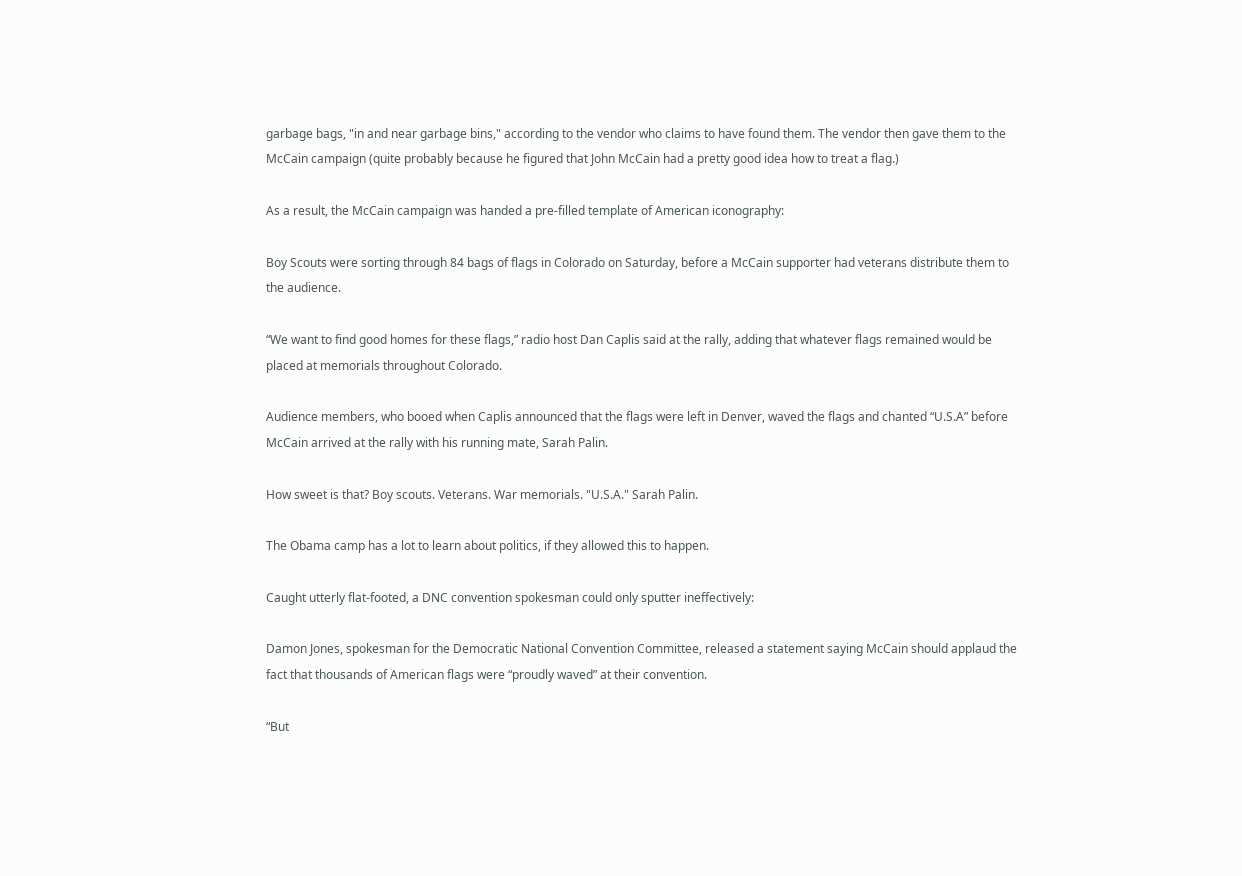garbage bags, "in and near garbage bins," according to the vendor who claims to have found them. The vendor then gave them to the McCain campaign (quite probably because he figured that John McCain had a pretty good idea how to treat a flag.)

As a result, the McCain campaign was handed a pre-filled template of American iconography:

Boy Scouts were sorting through 84 bags of flags in Colorado on Saturday, before a McCain supporter had veterans distribute them to the audience.

“We want to find good homes for these flags,” radio host Dan Caplis said at the rally, adding that whatever flags remained would be placed at memorials throughout Colorado.

Audience members, who booed when Caplis announced that the flags were left in Denver, waved the flags and chanted “U.S.A” before McCain arrived at the rally with his running mate, Sarah Palin.

How sweet is that? Boy scouts. Veterans. War memorials. "U.S.A." Sarah Palin.

The Obama camp has a lot to learn about politics, if they allowed this to happen.

Caught utterly flat-footed, a DNC convention spokesman could only sputter ineffectively:

Damon Jones, spokesman for the Democratic National Convention Committee, released a statement saying McCain should applaud the fact that thousands of American flags were “proudly waved” at their convention.

“But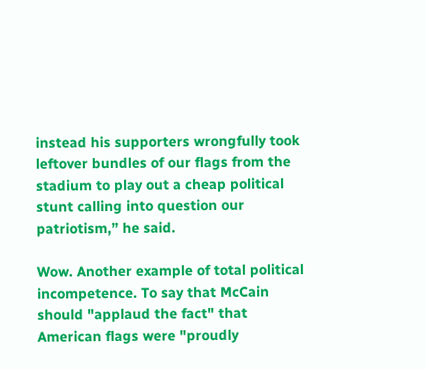instead his supporters wrongfully took leftover bundles of our flags from the stadium to play out a cheap political stunt calling into question our patriotism,” he said.

Wow. Another example of total political incompetence. To say that McCain should "applaud the fact" that American flags were "proudly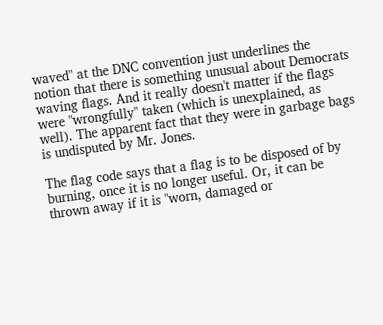waved" at the DNC convention just underlines the notion that there is something unusual about Democrats waving flags. And it really doesn't matter if the flags were "wrongfully" taken (which is unexplained, as well). The apparent fact that they were in garbage bags is undisputed by Mr. Jones.

The flag code says that a flag is to be disposed of by burning, once it is no longer useful. Or, it can be thrown away if it is "worn, damaged or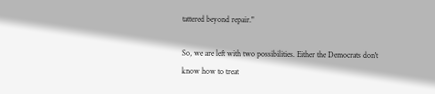tattered beyond repair."

So, we are left with two possibilities. Either the Democrats don't know how to treat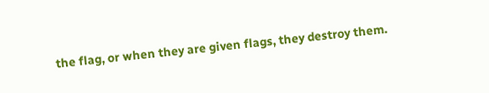the flag, or when they are given flags, they destroy them.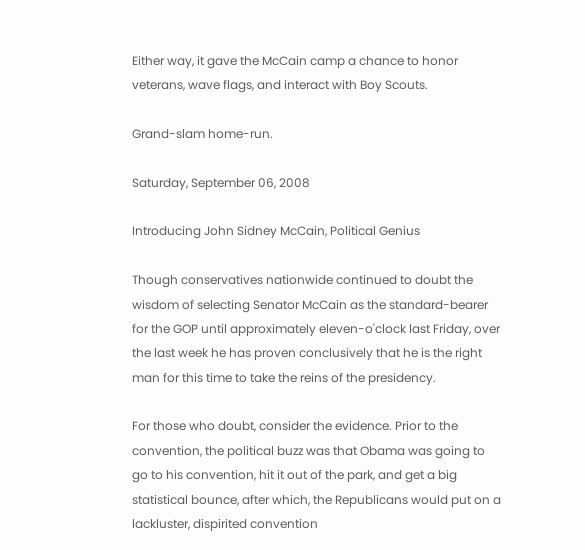Either way, it gave the McCain camp a chance to honor veterans, wave flags, and interact with Boy Scouts.

Grand-slam home-run.

Saturday, September 06, 2008

Introducing John Sidney McCain, Political Genius

Though conservatives nationwide continued to doubt the wisdom of selecting Senator McCain as the standard-bearer for the GOP until approximately eleven-o'clock last Friday, over the last week he has proven conclusively that he is the right man for this time to take the reins of the presidency.

For those who doubt, consider the evidence. Prior to the convention, the political buzz was that Obama was going to go to his convention, hit it out of the park, and get a big statistical bounce, after which, the Republicans would put on a lackluster, dispirited convention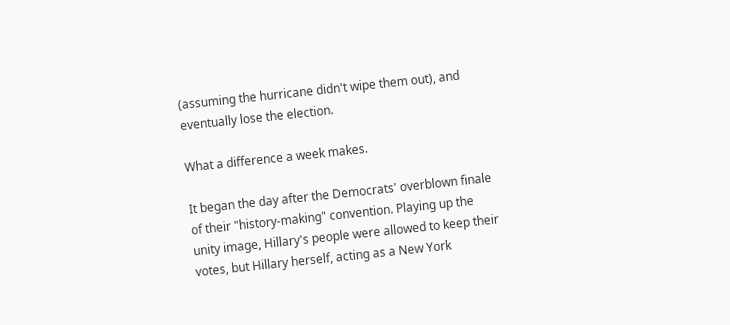(assuming the hurricane didn't wipe them out), and eventually lose the election.

What a difference a week makes.

It began the day after the Democrats' overblown finale of their "history-making" convention. Playing up the unity image, Hillary's people were allowed to keep their votes, but Hillary herself, acting as a New York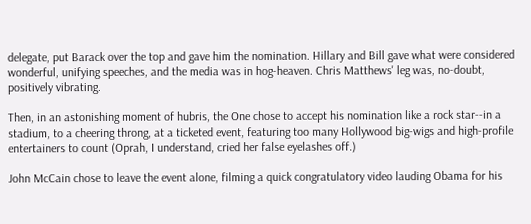delegate, put Barack over the top and gave him the nomination. Hillary and Bill gave what were considered wonderful, unifying speeches, and the media was in hog-heaven. Chris Matthews' leg was, no-doubt, positively vibrating.

Then, in an astonishing moment of hubris, the One chose to accept his nomination like a rock star--in a stadium, to a cheering throng, at a ticketed event, featuring too many Hollywood big-wigs and high-profile entertainers to count (Oprah, I understand, cried her false eyelashes off.)

John McCain chose to leave the event alone, filming a quick congratulatory video lauding Obama for his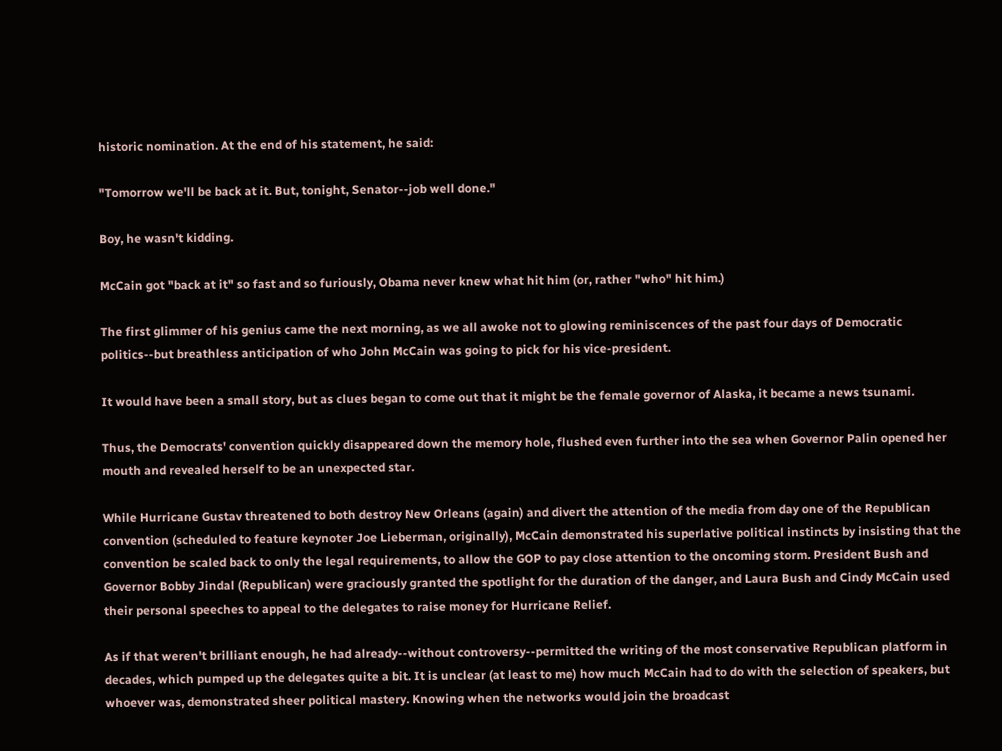historic nomination. At the end of his statement, he said:

"Tomorrow we'll be back at it. But, tonight, Senator--job well done."

Boy, he wasn't kidding.

McCain got "back at it" so fast and so furiously, Obama never knew what hit him (or, rather "who" hit him.)

The first glimmer of his genius came the next morning, as we all awoke not to glowing reminiscences of the past four days of Democratic politics--but breathless anticipation of who John McCain was going to pick for his vice-president.

It would have been a small story, but as clues began to come out that it might be the female governor of Alaska, it became a news tsunami.

Thus, the Democrats' convention quickly disappeared down the memory hole, flushed even further into the sea when Governor Palin opened her mouth and revealed herself to be an unexpected star.

While Hurricane Gustav threatened to both destroy New Orleans (again) and divert the attention of the media from day one of the Republican convention (scheduled to feature keynoter Joe Lieberman, originally), McCain demonstrated his superlative political instincts by insisting that the convention be scaled back to only the legal requirements, to allow the GOP to pay close attention to the oncoming storm. President Bush and Governor Bobby Jindal (Republican) were graciously granted the spotlight for the duration of the danger, and Laura Bush and Cindy McCain used their personal speeches to appeal to the delegates to raise money for Hurricane Relief.

As if that weren't brilliant enough, he had already--without controversy--permitted the writing of the most conservative Republican platform in decades, which pumped up the delegates quite a bit. It is unclear (at least to me) how much McCain had to do with the selection of speakers, but whoever was, demonstrated sheer political mastery. Knowing when the networks would join the broadcast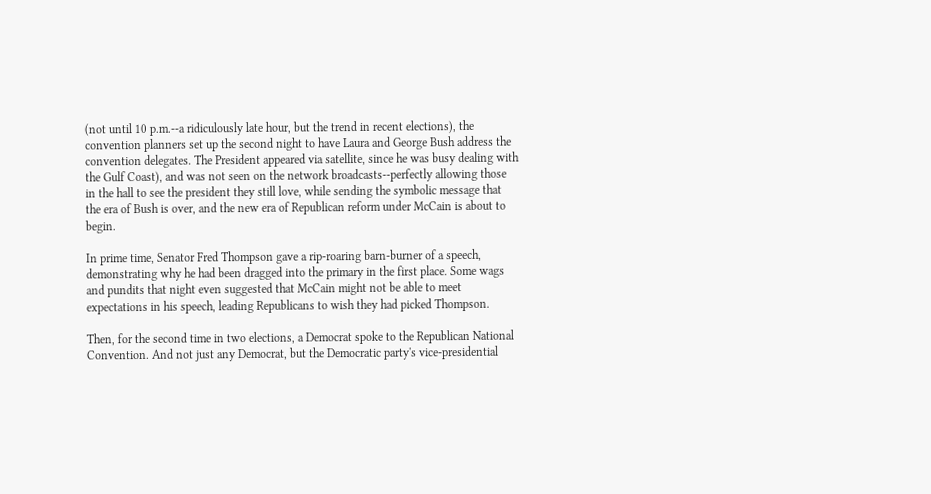(not until 10 p.m.--a ridiculously late hour, but the trend in recent elections), the convention planners set up the second night to have Laura and George Bush address the convention delegates. The President appeared via satellite, since he was busy dealing with the Gulf Coast), and was not seen on the network broadcasts--perfectly allowing those in the hall to see the president they still love, while sending the symbolic message that the era of Bush is over, and the new era of Republican reform under McCain is about to begin.

In prime time, Senator Fred Thompson gave a rip-roaring barn-burner of a speech, demonstrating why he had been dragged into the primary in the first place. Some wags and pundits that night even suggested that McCain might not be able to meet expectations in his speech, leading Republicans to wish they had picked Thompson.

Then, for the second time in two elections, a Democrat spoke to the Republican National Convention. And not just any Democrat, but the Democratic party's vice-presidential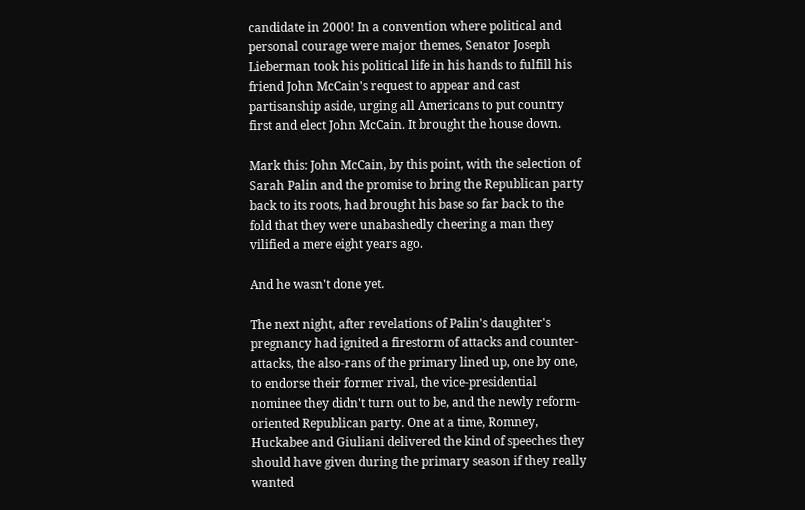candidate in 2000! In a convention where political and personal courage were major themes, Senator Joseph Lieberman took his political life in his hands to fulfill his friend John McCain's request to appear and cast partisanship aside, urging all Americans to put country first and elect John McCain. It brought the house down.

Mark this: John McCain, by this point, with the selection of Sarah Palin and the promise to bring the Republican party back to its roots, had brought his base so far back to the fold that they were unabashedly cheering a man they vilified a mere eight years ago.

And he wasn't done yet.

The next night, after revelations of Palin's daughter's pregnancy had ignited a firestorm of attacks and counter-attacks, the also-rans of the primary lined up, one by one, to endorse their former rival, the vice-presidential nominee they didn't turn out to be, and the newly reform-oriented Republican party. One at a time, Romney, Huckabee and Giuliani delivered the kind of speeches they should have given during the primary season if they really wanted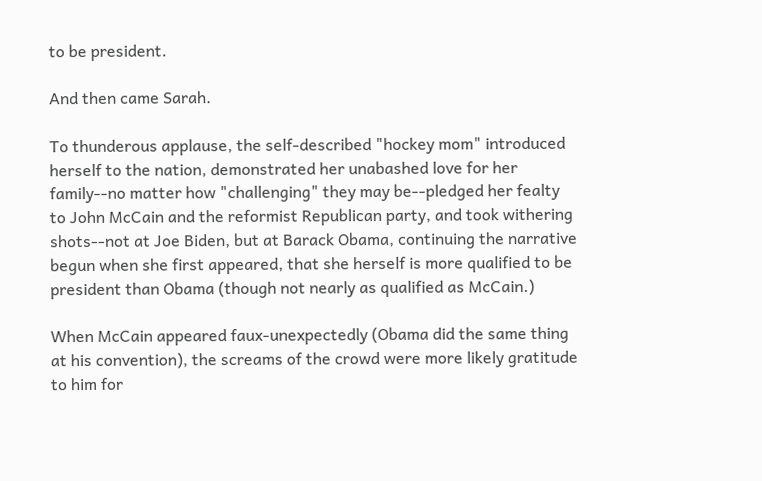to be president.

And then came Sarah.

To thunderous applause, the self-described "hockey mom" introduced herself to the nation, demonstrated her unabashed love for her family--no matter how "challenging" they may be--pledged her fealty to John McCain and the reformist Republican party, and took withering shots--not at Joe Biden, but at Barack Obama, continuing the narrative begun when she first appeared, that she herself is more qualified to be president than Obama (though not nearly as qualified as McCain.)

When McCain appeared faux-unexpectedly (Obama did the same thing at his convention), the screams of the crowd were more likely gratitude to him for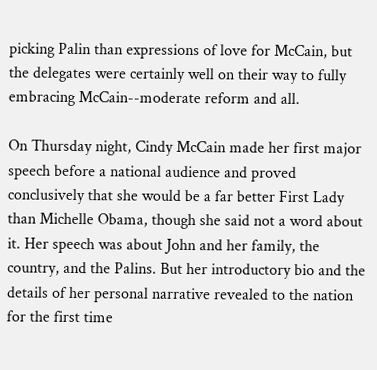picking Palin than expressions of love for McCain, but the delegates were certainly well on their way to fully embracing McCain--moderate reform and all.

On Thursday night, Cindy McCain made her first major speech before a national audience and proved conclusively that she would be a far better First Lady than Michelle Obama, though she said not a word about it. Her speech was about John and her family, the country, and the Palins. But her introductory bio and the details of her personal narrative revealed to the nation for the first time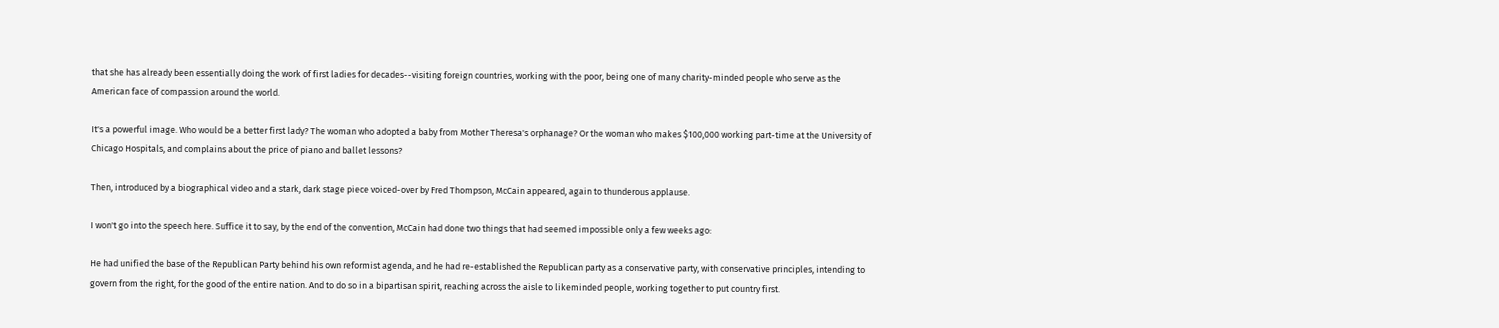that she has already been essentially doing the work of first ladies for decades--visiting foreign countries, working with the poor, being one of many charity-minded people who serve as the American face of compassion around the world.

It's a powerful image. Who would be a better first lady? The woman who adopted a baby from Mother Theresa's orphanage? Or the woman who makes $100,000 working part-time at the University of Chicago Hospitals, and complains about the price of piano and ballet lessons?

Then, introduced by a biographical video and a stark, dark stage piece voiced-over by Fred Thompson, McCain appeared, again to thunderous applause.

I won't go into the speech here. Suffice it to say, by the end of the convention, McCain had done two things that had seemed impossible only a few weeks ago:

He had unified the base of the Republican Party behind his own reformist agenda, and he had re-established the Republican party as a conservative party, with conservative principles, intending to govern from the right, for the good of the entire nation. And to do so in a bipartisan spirit, reaching across the aisle to likeminded people, working together to put country first.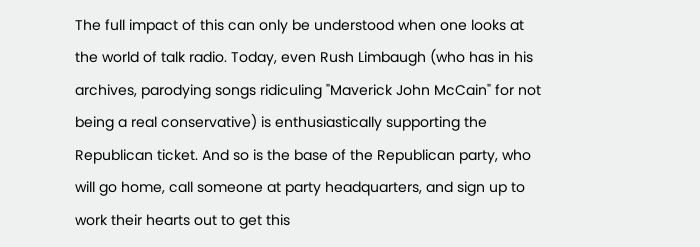The full impact of this can only be understood when one looks at the world of talk radio. Today, even Rush Limbaugh (who has in his archives, parodying songs ridiculing "Maverick John McCain" for not being a real conservative) is enthusiastically supporting the Republican ticket. And so is the base of the Republican party, who will go home, call someone at party headquarters, and sign up to work their hearts out to get this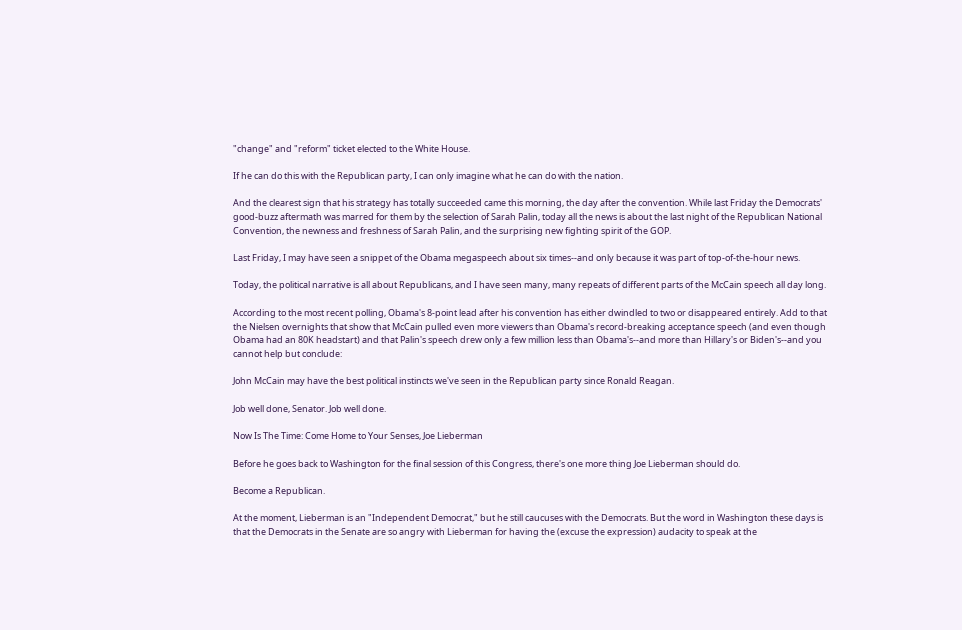"change" and "reform" ticket elected to the White House.

If he can do this with the Republican party, I can only imagine what he can do with the nation.

And the clearest sign that his strategy has totally succeeded came this morning, the day after the convention. While last Friday the Democrats' good-buzz aftermath was marred for them by the selection of Sarah Palin, today all the news is about the last night of the Republican National Convention, the newness and freshness of Sarah Palin, and the surprising new fighting spirit of the GOP.

Last Friday, I may have seen a snippet of the Obama megaspeech about six times--and only because it was part of top-of-the-hour news.

Today, the political narrative is all about Republicans, and I have seen many, many repeats of different parts of the McCain speech all day long.

According to the most recent polling, Obama's 8-point lead after his convention has either dwindled to two or disappeared entirely. Add to that the Nielsen overnights that show that McCain pulled even more viewers than Obama's record-breaking acceptance speech (and even though Obama had an 80K headstart) and that Palin's speech drew only a few million less than Obama's--and more than Hillary's or Biden's--and you cannot help but conclude:

John McCain may have the best political instincts we've seen in the Republican party since Ronald Reagan.

Job well done, Senator. Job well done.

Now Is The Time: Come Home to Your Senses, Joe Lieberman

Before he goes back to Washington for the final session of this Congress, there's one more thing Joe Lieberman should do.

Become a Republican.

At the moment, Lieberman is an "Independent Democrat," but he still caucuses with the Democrats. But the word in Washington these days is that the Democrats in the Senate are so angry with Lieberman for having the (excuse the expression) audacity to speak at the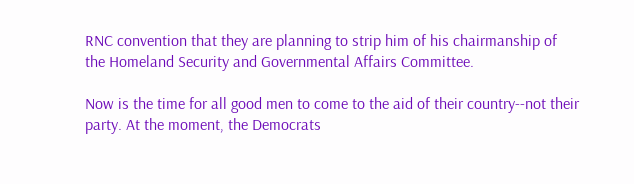RNC convention that they are planning to strip him of his chairmanship of the Homeland Security and Governmental Affairs Committee.

Now is the time for all good men to come to the aid of their country--not their party. At the moment, the Democrats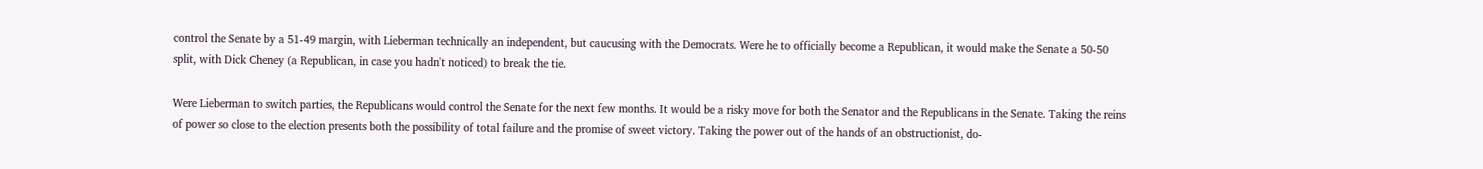control the Senate by a 51-49 margin, with Lieberman technically an independent, but caucusing with the Democrats. Were he to officially become a Republican, it would make the Senate a 50-50 split, with Dick Cheney (a Republican, in case you hadn't noticed) to break the tie.

Were Lieberman to switch parties, the Republicans would control the Senate for the next few months. It would be a risky move for both the Senator and the Republicans in the Senate. Taking the reins of power so close to the election presents both the possibility of total failure and the promise of sweet victory. Taking the power out of the hands of an obstructionist, do-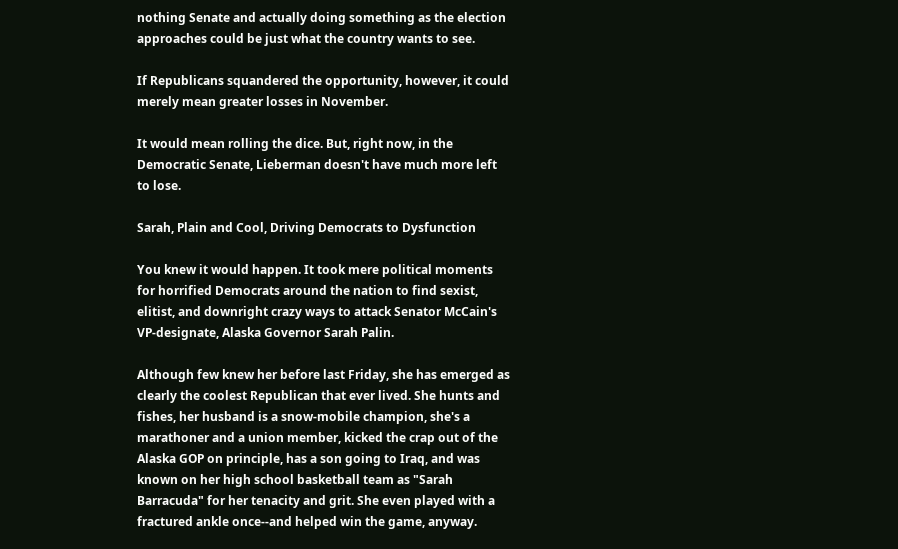nothing Senate and actually doing something as the election approaches could be just what the country wants to see.

If Republicans squandered the opportunity, however, it could merely mean greater losses in November.

It would mean rolling the dice. But, right now, in the Democratic Senate, Lieberman doesn't have much more left to lose.

Sarah, Plain and Cool, Driving Democrats to Dysfunction

You knew it would happen. It took mere political moments for horrified Democrats around the nation to find sexist, elitist, and downright crazy ways to attack Senator McCain's VP-designate, Alaska Governor Sarah Palin.

Although few knew her before last Friday, she has emerged as clearly the coolest Republican that ever lived. She hunts and fishes, her husband is a snow-mobile champion, she's a marathoner and a union member, kicked the crap out of the Alaska GOP on principle, has a son going to Iraq, and was known on her high school basketball team as "Sarah Barracuda" for her tenacity and grit. She even played with a fractured ankle once--and helped win the game, anyway.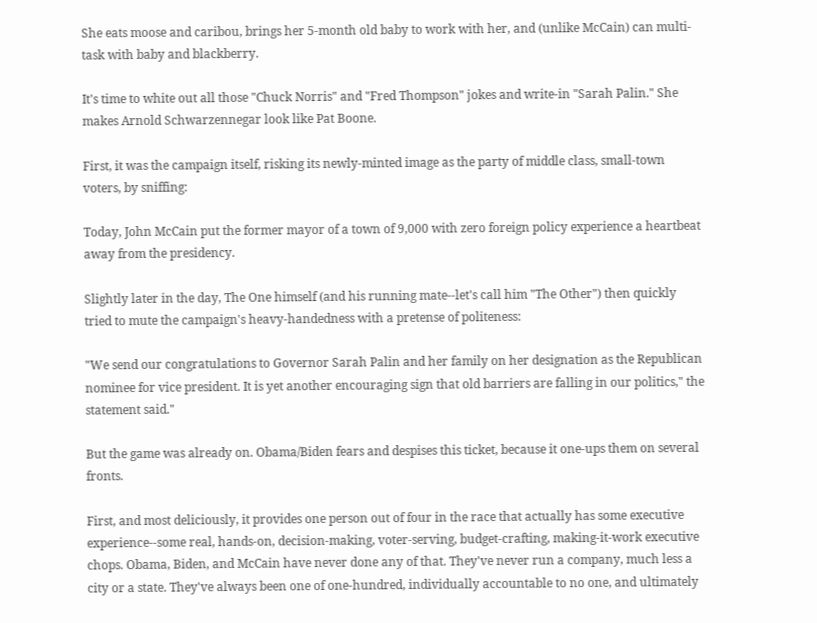She eats moose and caribou, brings her 5-month old baby to work with her, and (unlike McCain) can multi-task with baby and blackberry.

It's time to white out all those "Chuck Norris" and "Fred Thompson" jokes and write-in "Sarah Palin." She makes Arnold Schwarzennegar look like Pat Boone.

First, it was the campaign itself, risking its newly-minted image as the party of middle class, small-town voters, by sniffing:

Today, John McCain put the former mayor of a town of 9,000 with zero foreign policy experience a heartbeat away from the presidency.

Slightly later in the day, The One himself (and his running mate--let's call him "The Other") then quickly tried to mute the campaign's heavy-handedness with a pretense of politeness:

"We send our congratulations to Governor Sarah Palin and her family on her designation as the Republican nominee for vice president. It is yet another encouraging sign that old barriers are falling in our politics," the statement said."

But the game was already on. Obama/Biden fears and despises this ticket, because it one-ups them on several fronts.

First, and most deliciously, it provides one person out of four in the race that actually has some executive experience--some real, hands-on, decision-making, voter-serving, budget-crafting, making-it-work executive chops. Obama, Biden, and McCain have never done any of that. They've never run a company, much less a city or a state. They've always been one of one-hundred, individually accountable to no one, and ultimately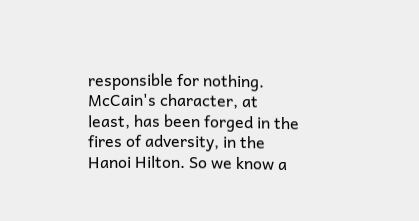responsible for nothing. McCain's character, at least, has been forged in the fires of adversity, in the Hanoi Hilton. So we know a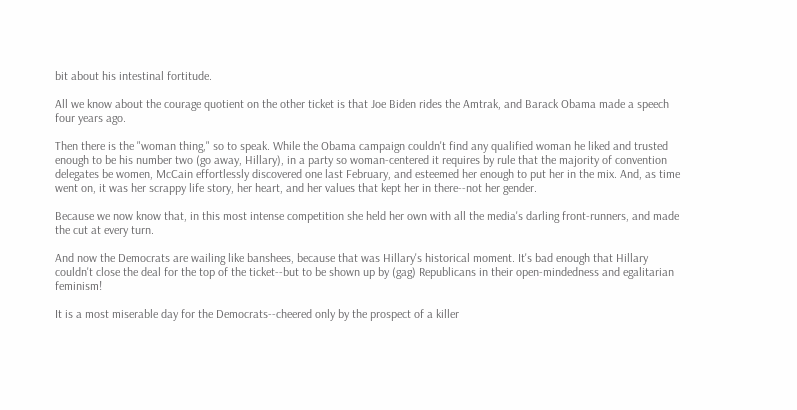bit about his intestinal fortitude.

All we know about the courage quotient on the other ticket is that Joe Biden rides the Amtrak, and Barack Obama made a speech four years ago.

Then there is the "woman thing," so to speak. While the Obama campaign couldn't find any qualified woman he liked and trusted enough to be his number two (go away, Hillary), in a party so woman-centered it requires by rule that the majority of convention delegates be women, McCain effortlessly discovered one last February, and esteemed her enough to put her in the mix. And, as time went on, it was her scrappy life story, her heart, and her values that kept her in there--not her gender.

Because we now know that, in this most intense competition she held her own with all the media's darling front-runners, and made the cut at every turn.

And now the Democrats are wailing like banshees, because that was Hillary's historical moment. It's bad enough that Hillary couldn't close the deal for the top of the ticket--but to be shown up by (gag) Republicans in their open-mindedness and egalitarian feminism!

It is a most miserable day for the Democrats--cheered only by the prospect of a killer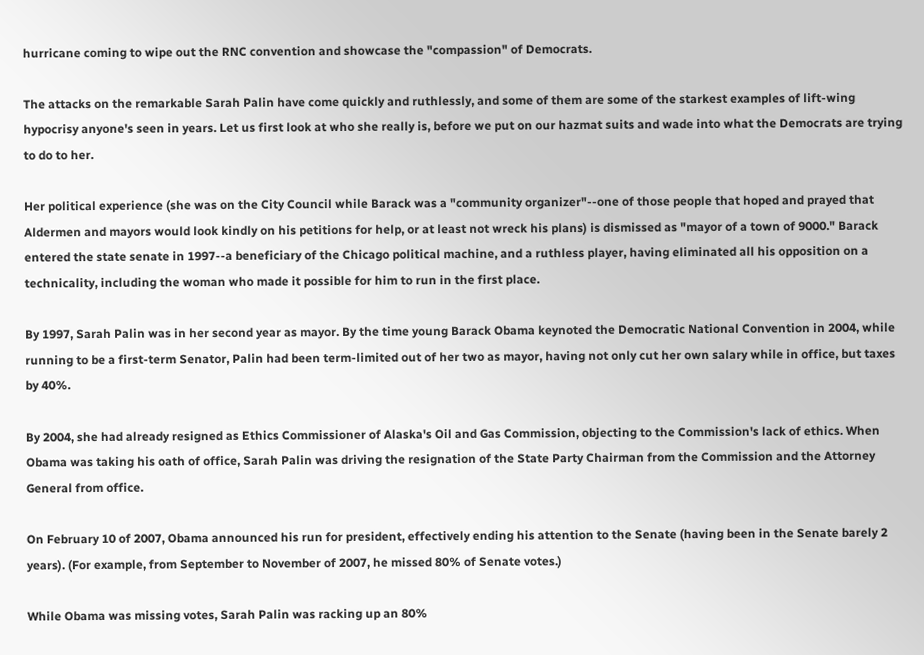hurricane coming to wipe out the RNC convention and showcase the "compassion" of Democrats.

The attacks on the remarkable Sarah Palin have come quickly and ruthlessly, and some of them are some of the starkest examples of lift-wing hypocrisy anyone's seen in years. Let us first look at who she really is, before we put on our hazmat suits and wade into what the Democrats are trying to do to her.

Her political experience (she was on the City Council while Barack was a "community organizer"--one of those people that hoped and prayed that Aldermen and mayors would look kindly on his petitions for help, or at least not wreck his plans) is dismissed as "mayor of a town of 9000." Barack entered the state senate in 1997--a beneficiary of the Chicago political machine, and a ruthless player, having eliminated all his opposition on a technicality, including the woman who made it possible for him to run in the first place.

By 1997, Sarah Palin was in her second year as mayor. By the time young Barack Obama keynoted the Democratic National Convention in 2004, while running to be a first-term Senator, Palin had been term-limited out of her two as mayor, having not only cut her own salary while in office, but taxes by 40%.

By 2004, she had already resigned as Ethics Commissioner of Alaska's Oil and Gas Commission, objecting to the Commission's lack of ethics. When Obama was taking his oath of office, Sarah Palin was driving the resignation of the State Party Chairman from the Commission and the Attorney General from office.

On February 10 of 2007, Obama announced his run for president, effectively ending his attention to the Senate (having been in the Senate barely 2 years). (For example, from September to November of 2007, he missed 80% of Senate votes.)

While Obama was missing votes, Sarah Palin was racking up an 80%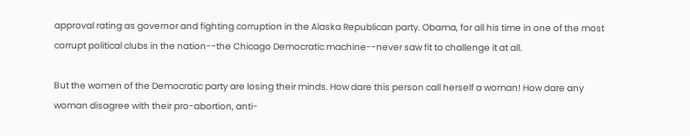approval rating as governor and fighting corruption in the Alaska Republican party. Obama, for all his time in one of the most corrupt political clubs in the nation--the Chicago Democratic machine--never saw fit to challenge it at all.

But the women of the Democratic party are losing their minds. How dare this person call herself a woman! How dare any woman disagree with their pro-abortion, anti-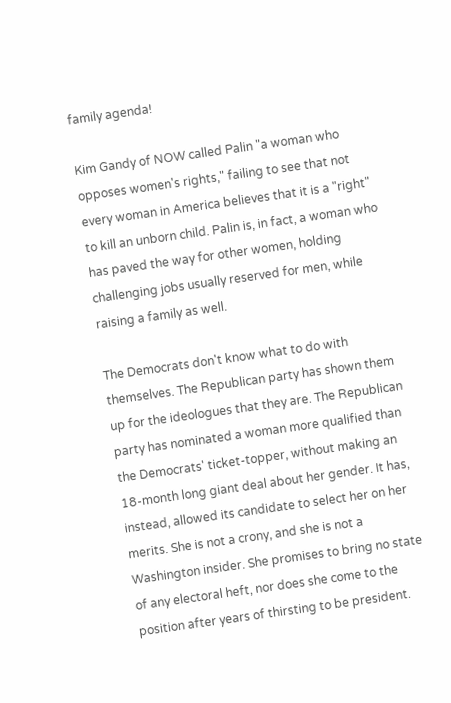family agenda!

Kim Gandy of NOW called Palin "a woman who opposes women's rights," failing to see that not every woman in America believes that it is a "right" to kill an unborn child. Palin is, in fact, a woman who has paved the way for other women, holding challenging jobs usually reserved for men, while raising a family as well.

The Democrats don't know what to do with themselves. The Republican party has shown them up for the ideologues that they are. The Republican party has nominated a woman more qualified than the Democrats' ticket-topper, without making an 18-month long giant deal about her gender. It has, instead, allowed its candidate to select her on her merits. She is not a crony, and she is not a Washington insider. She promises to bring no state of any electoral heft, nor does she come to the position after years of thirsting to be president.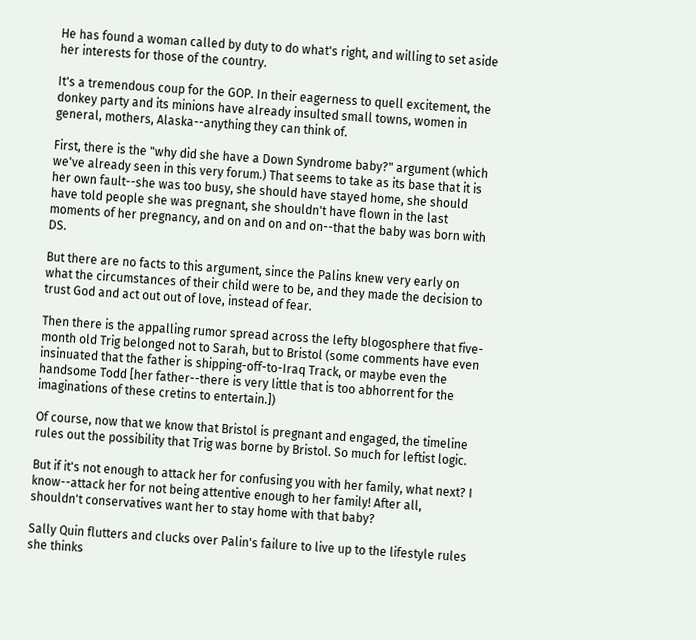He has found a woman called by duty to do what's right, and willing to set aside her interests for those of the country.

It's a tremendous coup for the GOP. In their eagerness to quell excitement, the donkey party and its minions have already insulted small towns, women in general, mothers, Alaska--anything they can think of.

First, there is the "why did she have a Down Syndrome baby?" argument (which we've already seen in this very forum.) That seems to take as its base that it is her own fault--she was too busy, she should have stayed home, she should have told people she was pregnant, she shouldn't have flown in the last moments of her pregnancy, and on and on and on--that the baby was born with DS.

But there are no facts to this argument, since the Palins knew very early on what the circumstances of their child were to be, and they made the decision to trust God and act out out of love, instead of fear.

Then there is the appalling rumor spread across the lefty blogosphere that five-month old Trig belonged not to Sarah, but to Bristol (some comments have even insinuated that the father is shipping-off-to-Iraq Track, or maybe even the handsome Todd [her father--there is very little that is too abhorrent for the imaginations of these cretins to entertain.])

Of course, now that we know that Bristol is pregnant and engaged, the timeline rules out the possibility that Trig was borne by Bristol. So much for leftist logic.

But if it's not enough to attack her for confusing you with her family, what next? I know--attack her for not being attentive enough to her family! After all, shouldn't conservatives want her to stay home with that baby?

Sally Quin flutters and clucks over Palin's failure to live up to the lifestyle rules she thinks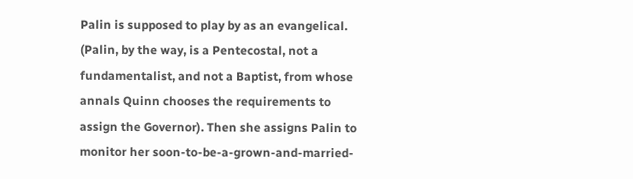Palin is supposed to play by as an evangelical. (Palin, by the way, is a Pentecostal, not a fundamentalist, and not a Baptist, from whose annals Quinn chooses the requirements to assign the Governor). Then she assigns Palin to monitor her soon-to-be-a-grown-and-married-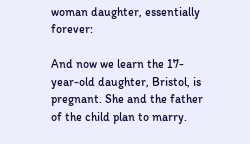woman daughter, essentially forever:

And now we learn the 17-year-old daughter, Bristol, is pregnant. She and the father of the child plan to marry.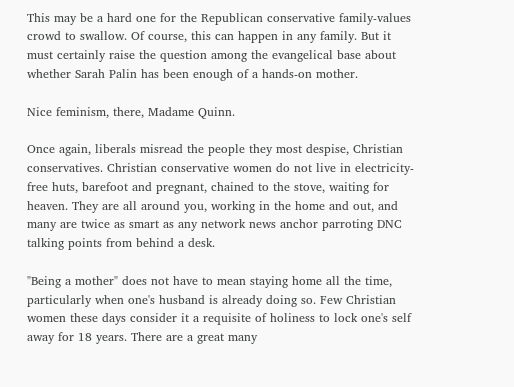This may be a hard one for the Republican conservative family-values crowd to swallow. Of course, this can happen in any family. But it must certainly raise the question among the evangelical base about whether Sarah Palin has been enough of a hands-on mother.

Nice feminism, there, Madame Quinn.

Once again, liberals misread the people they most despise, Christian conservatives. Christian conservative women do not live in electricity-free huts, barefoot and pregnant, chained to the stove, waiting for heaven. They are all around you, working in the home and out, and many are twice as smart as any network news anchor parroting DNC talking points from behind a desk.

"Being a mother" does not have to mean staying home all the time, particularly when one's husband is already doing so. Few Christian women these days consider it a requisite of holiness to lock one's self away for 18 years. There are a great many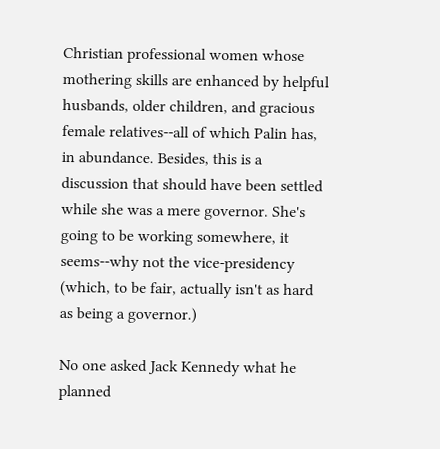Christian professional women whose mothering skills are enhanced by helpful husbands, older children, and gracious female relatives--all of which Palin has, in abundance. Besides, this is a discussion that should have been settled while she was a mere governor. She's going to be working somewhere, it seems--why not the vice-presidency (which, to be fair, actually isn't as hard as being a governor.)

No one asked Jack Kennedy what he planned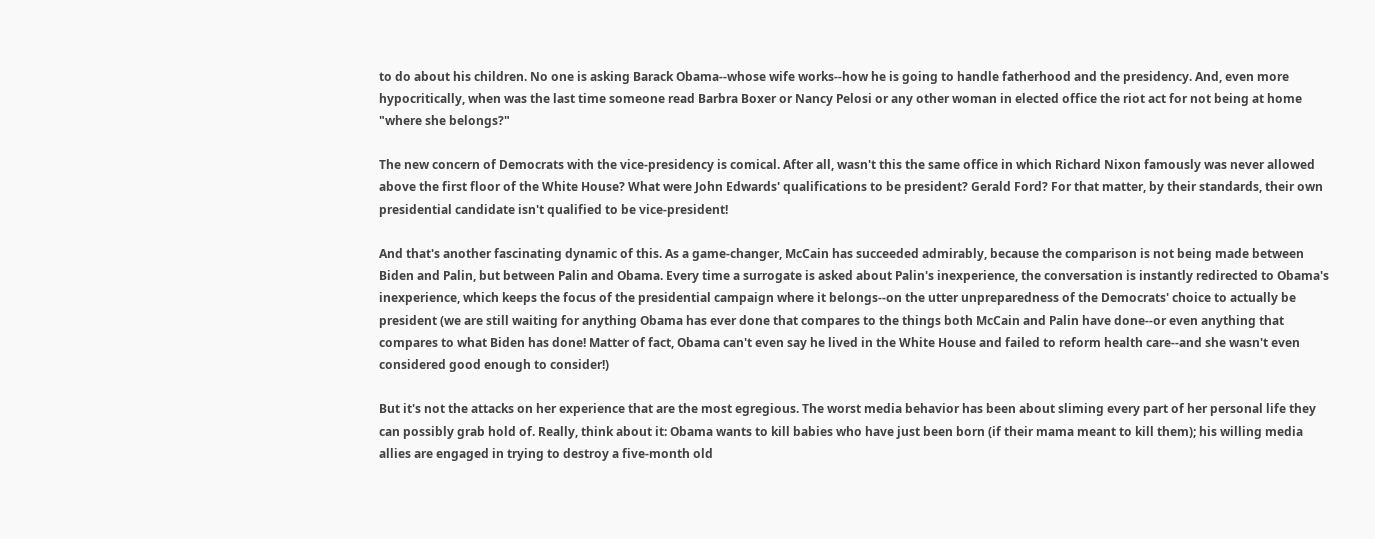to do about his children. No one is asking Barack Obama--whose wife works--how he is going to handle fatherhood and the presidency. And, even more hypocritically, when was the last time someone read Barbra Boxer or Nancy Pelosi or any other woman in elected office the riot act for not being at home "where she belongs?"

The new concern of Democrats with the vice-presidency is comical. After all, wasn't this the same office in which Richard Nixon famously was never allowed above the first floor of the White House? What were John Edwards' qualifications to be president? Gerald Ford? For that matter, by their standards, their own presidential candidate isn't qualified to be vice-president!

And that's another fascinating dynamic of this. As a game-changer, McCain has succeeded admirably, because the comparison is not being made between Biden and Palin, but between Palin and Obama. Every time a surrogate is asked about Palin's inexperience, the conversation is instantly redirected to Obama's inexperience, which keeps the focus of the presidential campaign where it belongs--on the utter unpreparedness of the Democrats' choice to actually be president (we are still waiting for anything Obama has ever done that compares to the things both McCain and Palin have done--or even anything that compares to what Biden has done! Matter of fact, Obama can't even say he lived in the White House and failed to reform health care--and she wasn't even considered good enough to consider!)

But it's not the attacks on her experience that are the most egregious. The worst media behavior has been about sliming every part of her personal life they can possibly grab hold of. Really, think about it: Obama wants to kill babies who have just been born (if their mama meant to kill them); his willing media allies are engaged in trying to destroy a five-month old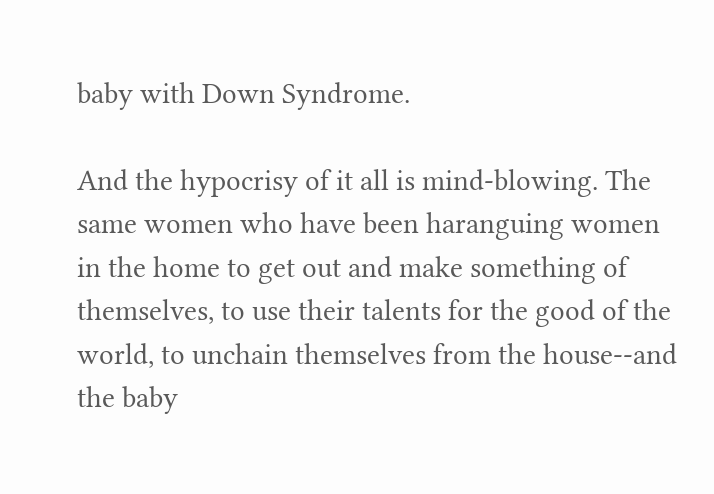baby with Down Syndrome.

And the hypocrisy of it all is mind-blowing. The same women who have been haranguing women in the home to get out and make something of themselves, to use their talents for the good of the world, to unchain themselves from the house--and the baby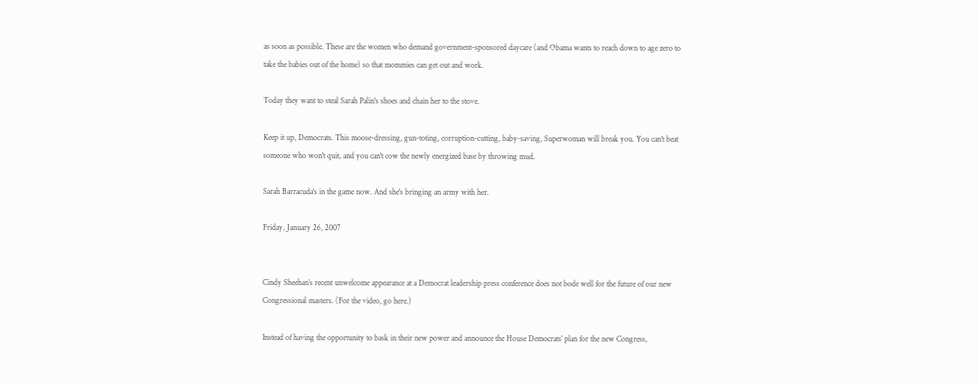as soon as possible. These are the women who demand government-sponsored daycare (and Obama wants to reach down to age zero to take the babies out of the home) so that mommies can get out and work.

Today they want to steal Sarah Palin's shoes and chain her to the stove.

Keep it up, Democrats. This moose-dressing, gun-toting, corruption-cutting, baby-saving, Superwoman will break you. You can't beat someone who won't quit, and you can't cow the newly energized base by throwing mud.

Sarah Barracuda's in the game now. And she's bringing an army with her.

Friday, January 26, 2007


Cindy Sheehan’s recent unwelcome appearance at a Democrat leadership press conference does not bode well for the future of our new Congressional masters. (For the video, go here.)

Instead of having the opportunity to bask in their new power and announce the House Democrats’ plan for the new Congress,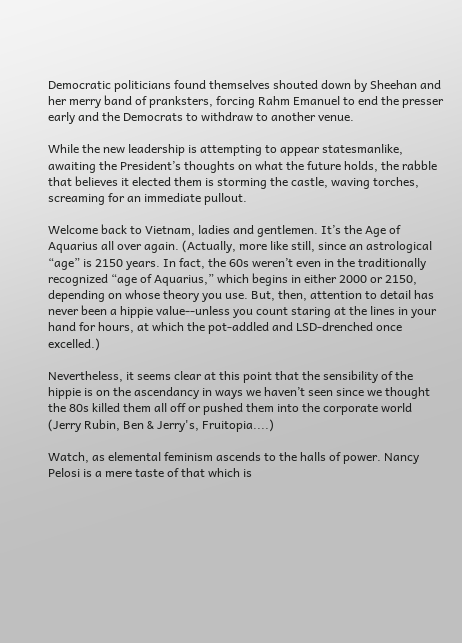Democratic politicians found themselves shouted down by Sheehan and her merry band of pranksters, forcing Rahm Emanuel to end the presser early and the Democrats to withdraw to another venue.

While the new leadership is attempting to appear statesmanlike, awaiting the President’s thoughts on what the future holds, the rabble that believes it elected them is storming the castle, waving torches, screaming for an immediate pullout.

Welcome back to Vietnam, ladies and gentlemen. It’s the Age of Aquarius all over again. (Actually, more like still, since an astrological “age” is 2150 years. In fact, the 60s weren’t even in the traditionally recognized “age of Aquarius,” which begins in either 2000 or 2150, depending on whose theory you use. But, then, attention to detail has never been a hippie value--unless you count staring at the lines in your hand for hours, at which the pot-addled and LSD-drenched once excelled.)

Nevertheless, it seems clear at this point that the sensibility of the hippie is on the ascendancy in ways we haven’t seen since we thought the 80s killed them all off or pushed them into the corporate world (Jerry Rubin, Ben & Jerry's, Fruitopia....)

Watch, as elemental feminism ascends to the halls of power. Nancy Pelosi is a mere taste of that which is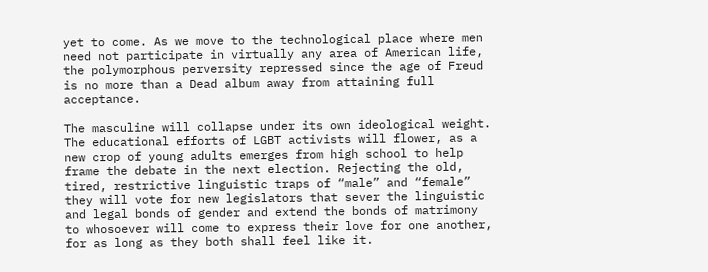yet to come. As we move to the technological place where men need not participate in virtually any area of American life, the polymorphous perversity repressed since the age of Freud is no more than a Dead album away from attaining full acceptance.

The masculine will collapse under its own ideological weight. The educational efforts of LGBT activists will flower, as a new crop of young adults emerges from high school to help frame the debate in the next election. Rejecting the old, tired, restrictive linguistic traps of “male” and “female” they will vote for new legislators that sever the linguistic and legal bonds of gender and extend the bonds of matrimony to whosoever will come to express their love for one another, for as long as they both shall feel like it.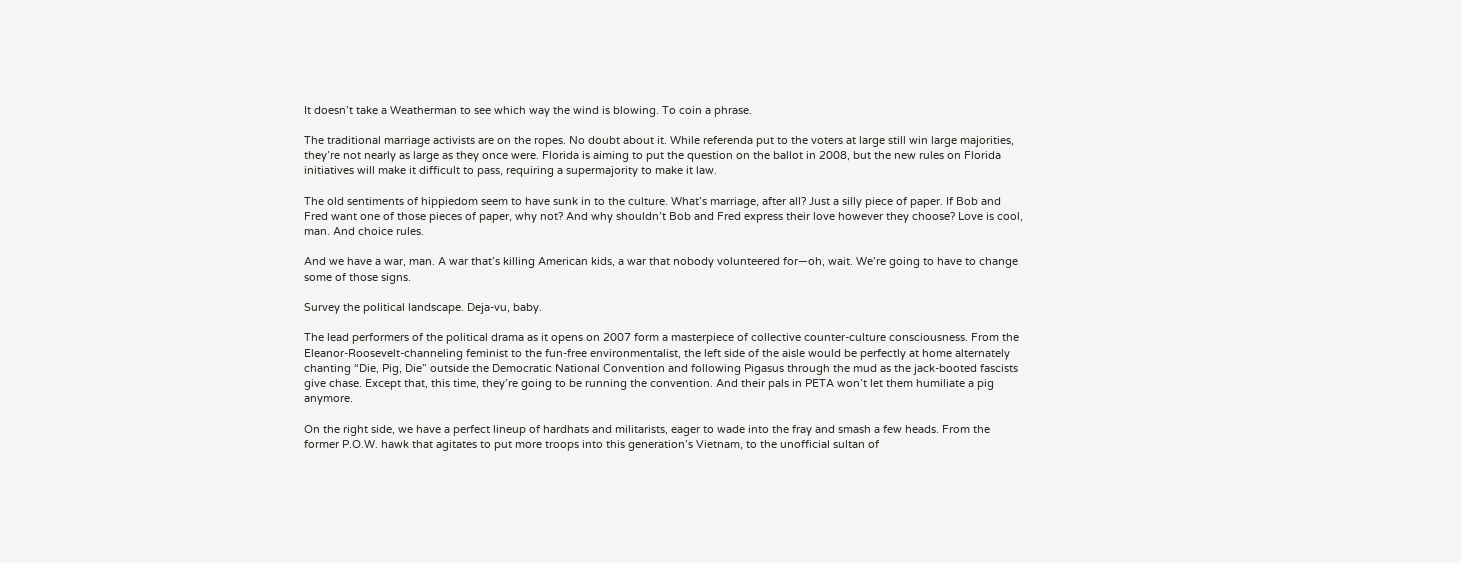It doesn’t take a Weatherman to see which way the wind is blowing. To coin a phrase.

The traditional marriage activists are on the ropes. No doubt about it. While referenda put to the voters at large still win large majorities, they’re not nearly as large as they once were. Florida is aiming to put the question on the ballot in 2008, but the new rules on Florida initiatives will make it difficult to pass, requiring a supermajority to make it law.

The old sentiments of hippiedom seem to have sunk in to the culture. What’s marriage, after all? Just a silly piece of paper. If Bob and Fred want one of those pieces of paper, why not? And why shouldn’t Bob and Fred express their love however they choose? Love is cool, man. And choice rules.

And we have a war, man. A war that’s killing American kids, a war that nobody volunteered for—oh, wait. We’re going to have to change some of those signs.

Survey the political landscape. Deja-vu, baby.

The lead performers of the political drama as it opens on 2007 form a masterpiece of collective counter-culture consciousness. From the Eleanor-Roosevelt-channeling feminist to the fun-free environmentalist, the left side of the aisle would be perfectly at home alternately chanting “Die, Pig, Die” outside the Democratic National Convention and following Pigasus through the mud as the jack-booted fascists give chase. Except that, this time, they’re going to be running the convention. And their pals in PETA won’t let them humiliate a pig anymore.

On the right side, we have a perfect lineup of hardhats and militarists, eager to wade into the fray and smash a few heads. From the former P.O.W. hawk that agitates to put more troops into this generation’s Vietnam, to the unofficial sultan of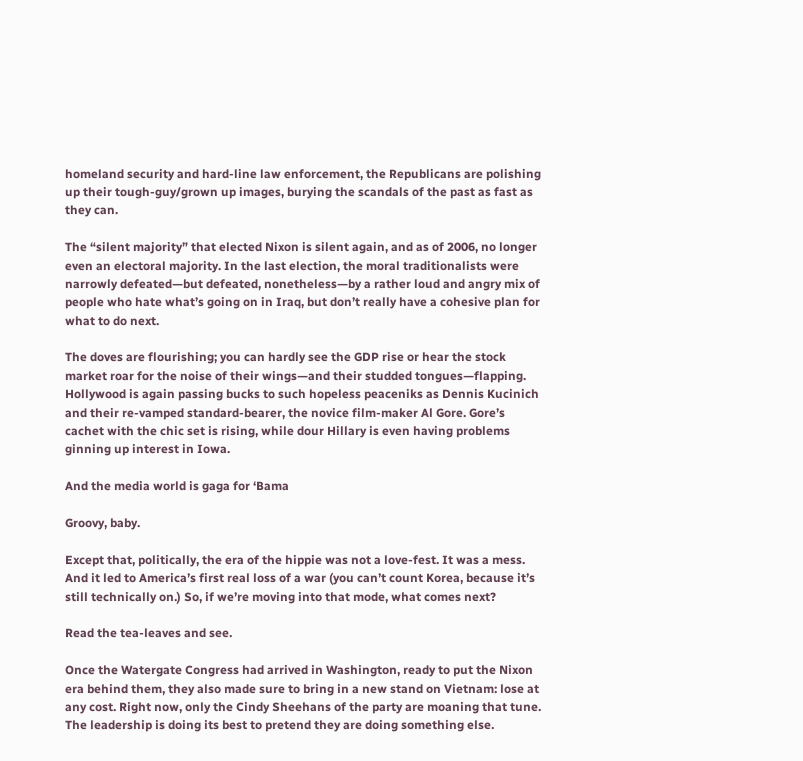homeland security and hard-line law enforcement, the Republicans are polishing up their tough-guy/grown up images, burying the scandals of the past as fast as they can.

The “silent majority” that elected Nixon is silent again, and as of 2006, no longer even an electoral majority. In the last election, the moral traditionalists were narrowly defeated—but defeated, nonetheless—by a rather loud and angry mix of people who hate what’s going on in Iraq, but don’t really have a cohesive plan for what to do next.

The doves are flourishing; you can hardly see the GDP rise or hear the stock market roar for the noise of their wings—and their studded tongues—flapping. Hollywood is again passing bucks to such hopeless peaceniks as Dennis Kucinich and their re-vamped standard-bearer, the novice film-maker Al Gore. Gore’s cachet with the chic set is rising, while dour Hillary is even having problems ginning up interest in Iowa.

And the media world is gaga for ‘Bama

Groovy, baby.

Except that, politically, the era of the hippie was not a love-fest. It was a mess. And it led to America’s first real loss of a war (you can’t count Korea, because it’s still technically on.) So, if we’re moving into that mode, what comes next?

Read the tea-leaves and see.

Once the Watergate Congress had arrived in Washington, ready to put the Nixon era behind them, they also made sure to bring in a new stand on Vietnam: lose at any cost. Right now, only the Cindy Sheehans of the party are moaning that tune. The leadership is doing its best to pretend they are doing something else.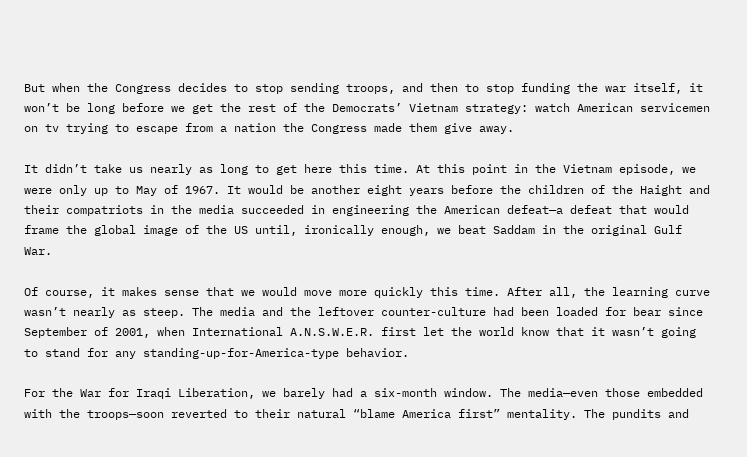But when the Congress decides to stop sending troops, and then to stop funding the war itself, it won’t be long before we get the rest of the Democrats’ Vietnam strategy: watch American servicemen on tv trying to escape from a nation the Congress made them give away.

It didn’t take us nearly as long to get here this time. At this point in the Vietnam episode, we were only up to May of 1967. It would be another eight years before the children of the Haight and their compatriots in the media succeeded in engineering the American defeat—a defeat that would frame the global image of the US until, ironically enough, we beat Saddam in the original Gulf War.

Of course, it makes sense that we would move more quickly this time. After all, the learning curve wasn’t nearly as steep. The media and the leftover counter-culture had been loaded for bear since September of 2001, when International A.N.S.W.E.R. first let the world know that it wasn’t going to stand for any standing-up-for-America-type behavior.

For the War for Iraqi Liberation, we barely had a six-month window. The media—even those embedded with the troops—soon reverted to their natural “blame America first” mentality. The pundits and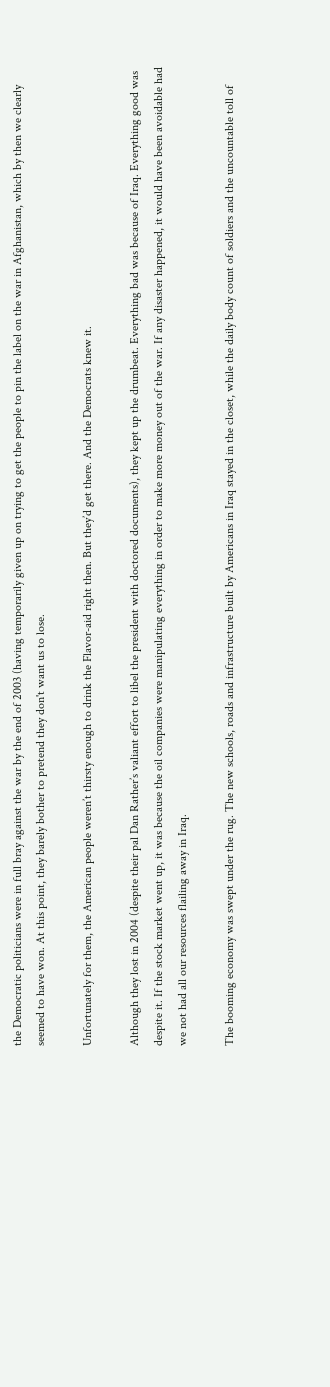the Democratic politicians were in full bray against the war by the end of 2003 (having temporarily given up on trying to get the people to pin the label on the war in Afghanistan, which by then we clearly seemed to have won. At this point, they barely bother to pretend they don't want us to lose.

Unfortunately for them, the American people weren’t thirsty enough to drink the Flavor-aid right then. But they’d get there. And the Democrats knew it.

Although they lost in 2004 (despite their pal Dan Rather’s valiant effort to libel the president with doctored documents), they kept up the drumbeat. Everything bad was because of Iraq. Everything good was despite it. If the stock market went up, it was because the oil companies were manipulating everything in order to make more money out of the war. If any disaster happened, it would have been avoidable had we not had all our resources flailing away in Iraq.

The booming economy was swept under the rug. The new schools, roads and infrastructure built by Americans in Iraq stayed in the closet, while the daily body count of soldiers and the uncountable toll of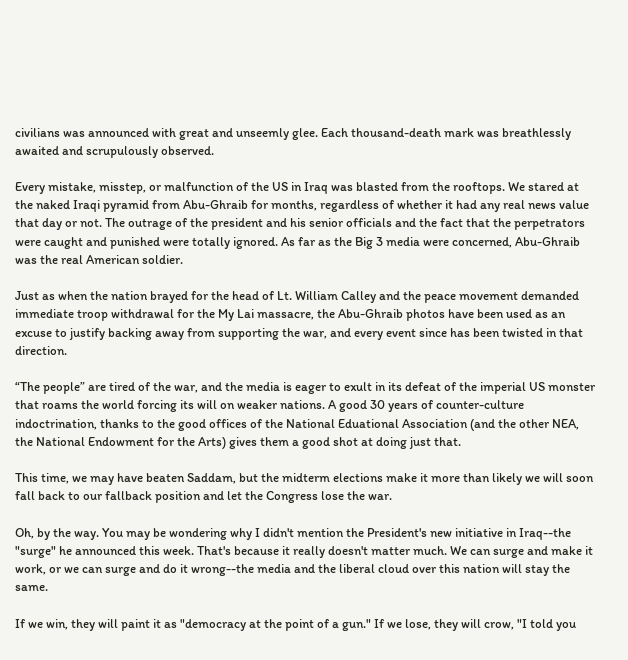civilians was announced with great and unseemly glee. Each thousand-death mark was breathlessly awaited and scrupulously observed.

Every mistake, misstep, or malfunction of the US in Iraq was blasted from the rooftops. We stared at the naked Iraqi pyramid from Abu-Ghraib for months, regardless of whether it had any real news value that day or not. The outrage of the president and his senior officials and the fact that the perpetrators were caught and punished were totally ignored. As far as the Big 3 media were concerned, Abu-Ghraib was the real American soldier.

Just as when the nation brayed for the head of Lt. William Calley and the peace movement demanded immediate troop withdrawal for the My Lai massacre, the Abu-Ghraib photos have been used as an excuse to justify backing away from supporting the war, and every event since has been twisted in that direction.

“The people” are tired of the war, and the media is eager to exult in its defeat of the imperial US monster that roams the world forcing its will on weaker nations. A good 30 years of counter-culture indoctrination, thanks to the good offices of the National Eduational Association (and the other NEA, the National Endowment for the Arts) gives them a good shot at doing just that.

This time, we may have beaten Saddam, but the midterm elections make it more than likely we will soon fall back to our fallback position and let the Congress lose the war.

Oh, by the way. You may be wondering why I didn't mention the President's new initiative in Iraq--the "surge" he announced this week. That's because it really doesn't matter much. We can surge and make it work, or we can surge and do it wrong--the media and the liberal cloud over this nation will stay the same.

If we win, they will paint it as "democracy at the point of a gun." If we lose, they will crow, "I told you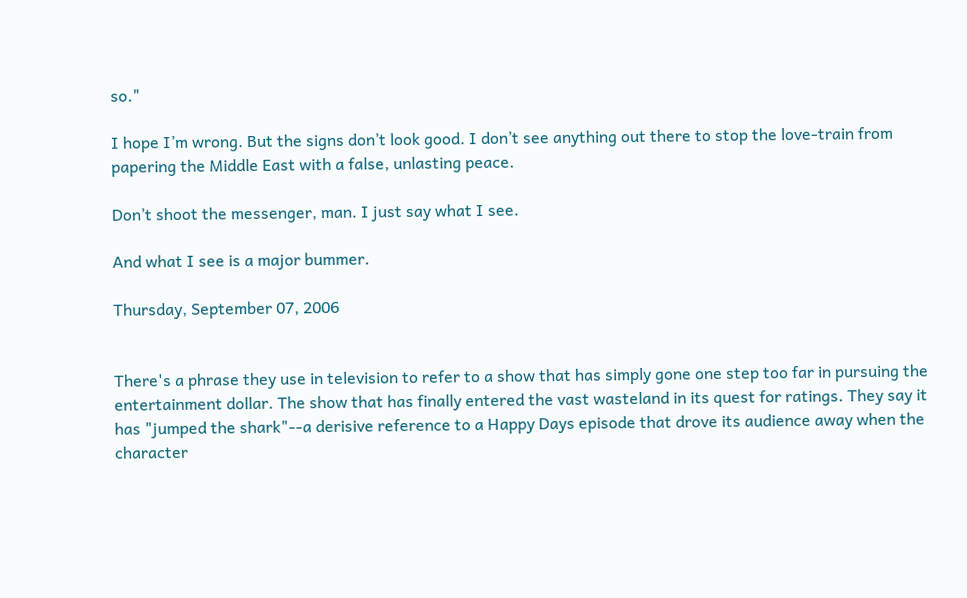so."

I hope I’m wrong. But the signs don’t look good. I don’t see anything out there to stop the love-train from papering the Middle East with a false, unlasting peace.

Don’t shoot the messenger, man. I just say what I see.

And what I see is a major bummer.

Thursday, September 07, 2006


There's a phrase they use in television to refer to a show that has simply gone one step too far in pursuing the entertainment dollar. The show that has finally entered the vast wasteland in its quest for ratings. They say it has "jumped the shark"--a derisive reference to a Happy Days episode that drove its audience away when the character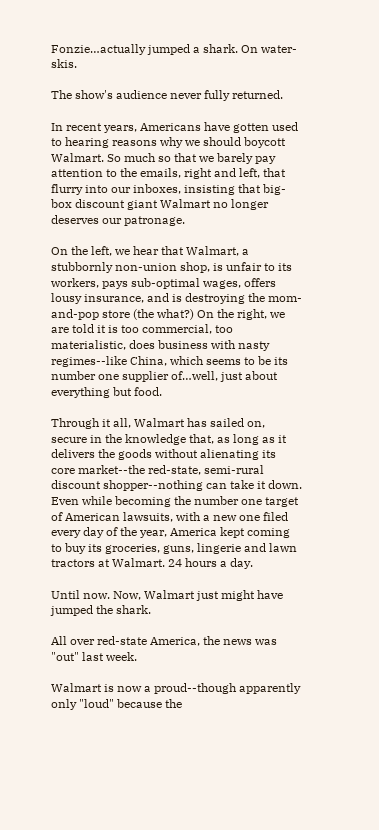Fonzie…actually jumped a shark. On water-skis.

The show's audience never fully returned.

In recent years, Americans have gotten used to hearing reasons why we should boycott Walmart. So much so that we barely pay attention to the emails, right and left, that flurry into our inboxes, insisting that big-box discount giant Walmart no longer deserves our patronage.

On the left, we hear that Walmart, a stubbornly non-union shop, is unfair to its workers, pays sub-optimal wages, offers lousy insurance, and is destroying the mom-and-pop store (the what?) On the right, we are told it is too commercial, too materialistic, does business with nasty regimes--like China, which seems to be its number one supplier of…well, just about everything but food.

Through it all, Walmart has sailed on, secure in the knowledge that, as long as it delivers the goods without alienating its core market--the red-state, semi-rural discount shopper--nothing can take it down. Even while becoming the number one target of American lawsuits, with a new one filed every day of the year, America kept coming to buy its groceries, guns, lingerie and lawn tractors at Walmart. 24 hours a day.

Until now. Now, Walmart just might have jumped the shark.

All over red-state America, the news was "out" last week.

Walmart is now a proud--though apparently only "loud" because the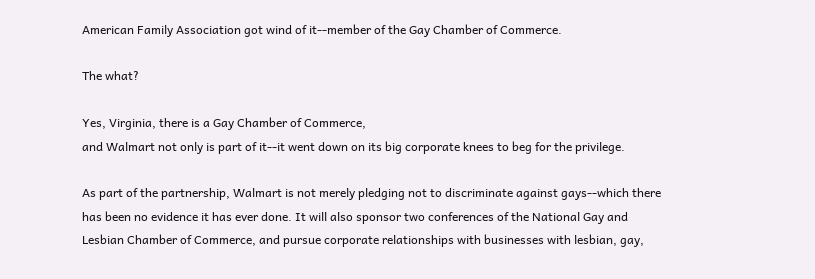American Family Association got wind of it--member of the Gay Chamber of Commerce.

The what?

Yes, Virginia, there is a Gay Chamber of Commerce,
and Walmart not only is part of it--it went down on its big corporate knees to beg for the privilege.

As part of the partnership, Walmart is not merely pledging not to discriminate against gays--which there has been no evidence it has ever done. It will also sponsor two conferences of the National Gay and Lesbian Chamber of Commerce, and pursue corporate relationships with businesses with lesbian, gay,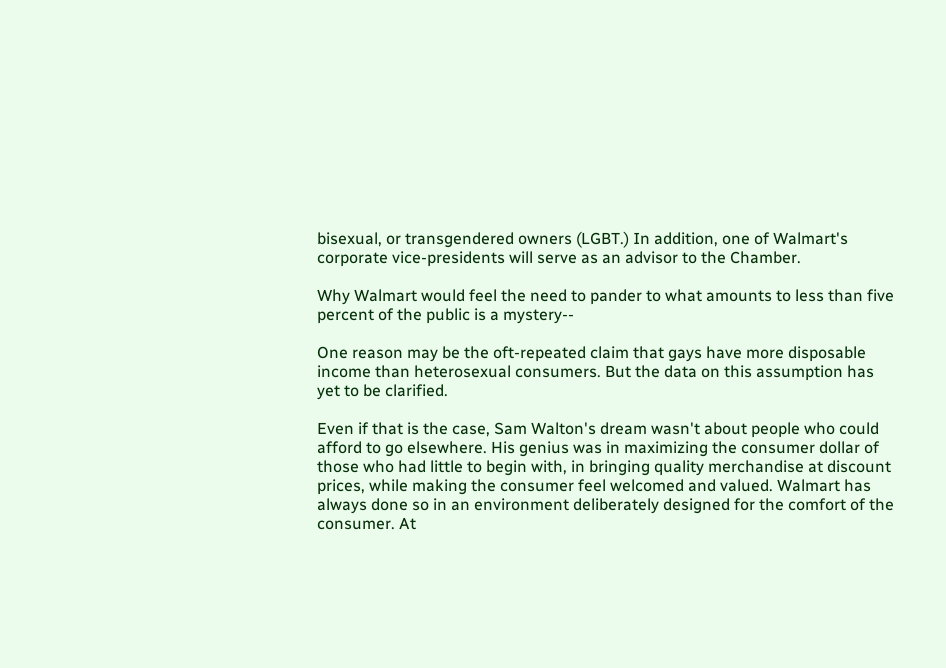bisexual, or transgendered owners (LGBT.) In addition, one of Walmart's corporate vice-presidents will serve as an advisor to the Chamber.

Why Walmart would feel the need to pander to what amounts to less than five percent of the public is a mystery--

One reason may be the oft-repeated claim that gays have more disposable income than heterosexual consumers. But the data on this assumption has yet to be clarified.

Even if that is the case, Sam Walton's dream wasn't about people who could afford to go elsewhere. His genius was in maximizing the consumer dollar of those who had little to begin with, in bringing quality merchandise at discount prices, while making the consumer feel welcomed and valued. Walmart has always done so in an environment deliberately designed for the comfort of the consumer. At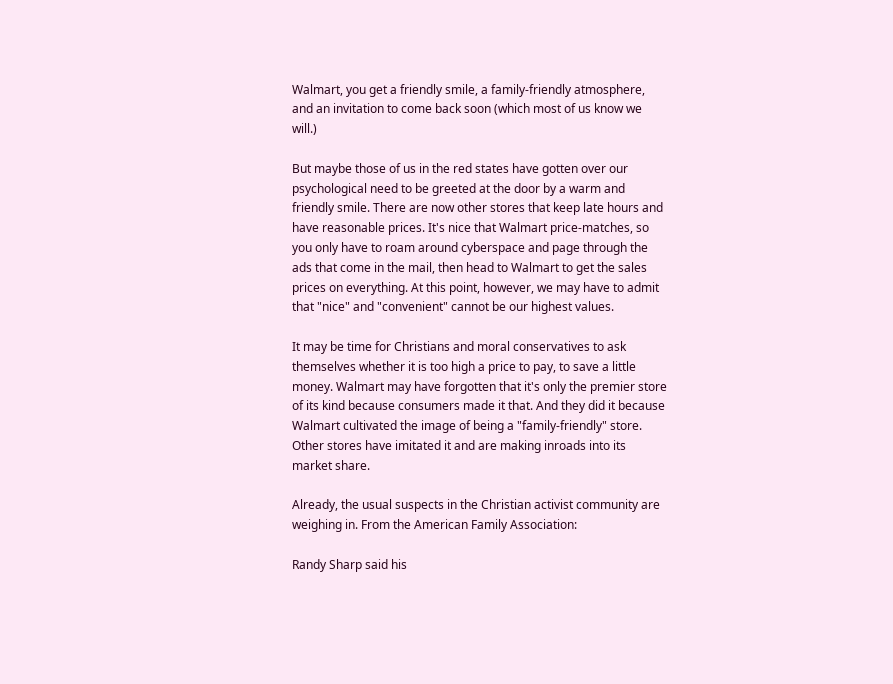Walmart, you get a friendly smile, a family-friendly atmosphere, and an invitation to come back soon (which most of us know we will.)

But maybe those of us in the red states have gotten over our psychological need to be greeted at the door by a warm and friendly smile. There are now other stores that keep late hours and have reasonable prices. It's nice that Walmart price-matches, so you only have to roam around cyberspace and page through the ads that come in the mail, then head to Walmart to get the sales prices on everything. At this point, however, we may have to admit that "nice" and "convenient" cannot be our highest values.

It may be time for Christians and moral conservatives to ask themselves whether it is too high a price to pay, to save a little money. Walmart may have forgotten that it's only the premier store of its kind because consumers made it that. And they did it because Walmart cultivated the image of being a "family-friendly" store. Other stores have imitated it and are making inroads into its market share.

Already, the usual suspects in the Christian activist community are weighing in. From the American Family Association:

Randy Sharp said his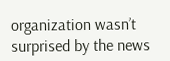organization wasn’t surprised by the news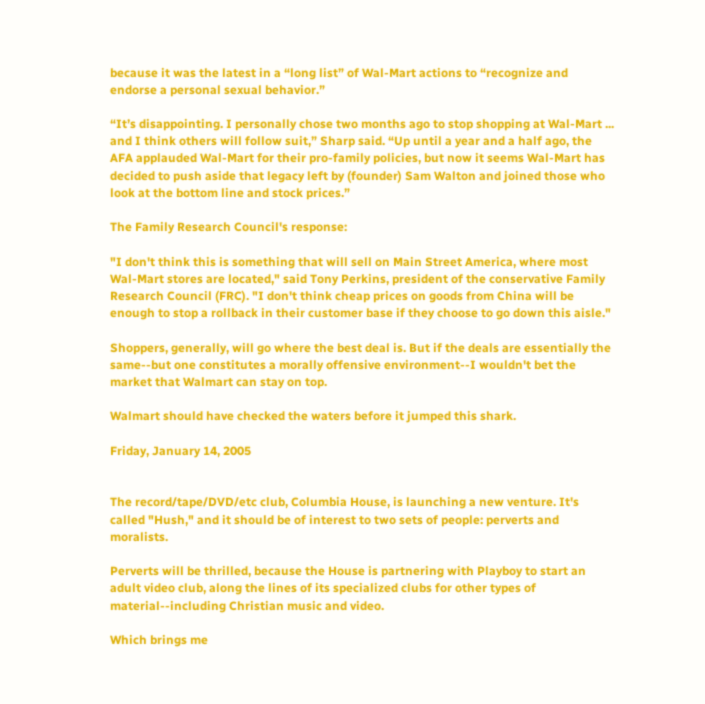because it was the latest in a “long list” of Wal-Mart actions to “recognize and endorse a personal sexual behavior.”

“It’s disappointing. I personally chose two months ago to stop shopping at Wal-Mart ... and I think others will follow suit,” Sharp said. “Up until a year and a half ago, the AFA applauded Wal-Mart for their pro-family policies, but now it seems Wal-Mart has decided to push aside that legacy left by (founder) Sam Walton and joined those who look at the bottom line and stock prices.”

The Family Research Council's response:

"I don't think this is something that will sell on Main Street America, where most Wal-Mart stores are located," said Tony Perkins, president of the conservative Family Research Council (FRC). "I don't think cheap prices on goods from China will be enough to stop a rollback in their customer base if they choose to go down this aisle."

Shoppers, generally, will go where the best deal is. But if the deals are essentially the same--but one constitutes a morally offensive environment--I wouldn't bet the market that Walmart can stay on top.

Walmart should have checked the waters before it jumped this shark.

Friday, January 14, 2005


The record/tape/DVD/etc club, Columbia House, is launching a new venture. It's called "Hush," and it should be of interest to two sets of people: perverts and moralists.

Perverts will be thrilled, because the House is partnering with Playboy to start an adult video club, along the lines of its specialized clubs for other types of material--including Christian music and video.

Which brings me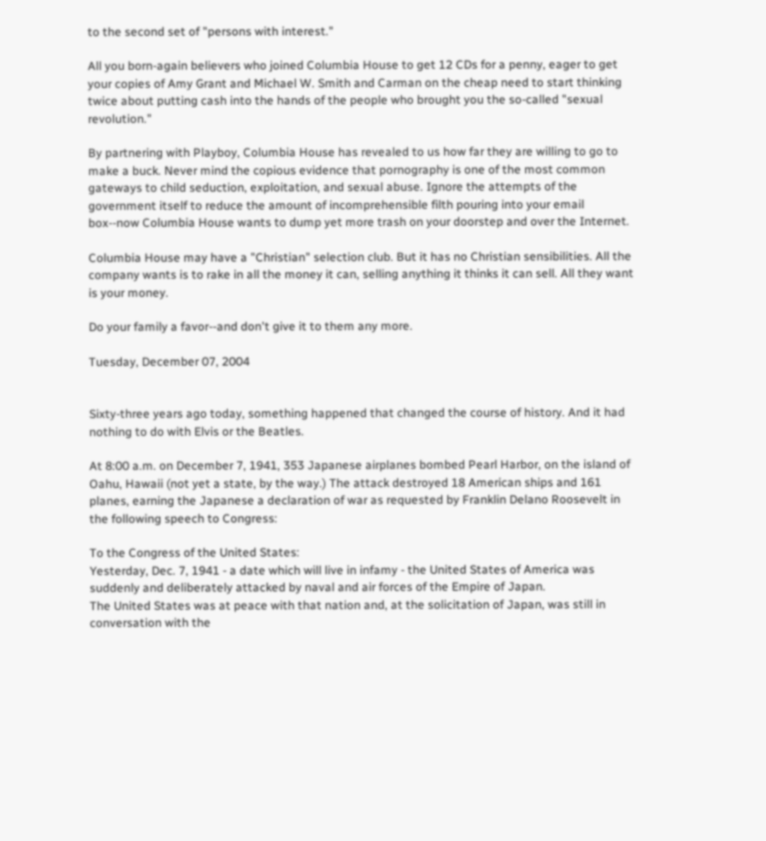to the second set of "persons with interest."

All you born-again believers who joined Columbia House to get 12 CDs for a penny, eager to get your copies of Amy Grant and Michael W. Smith and Carman on the cheap need to start thinking twice about putting cash into the hands of the people who brought you the so-called "sexual revolution."

By partnering with Playboy, Columbia House has revealed to us how far they are willing to go to make a buck. Never mind the copious evidence that pornography is one of the most common gateways to child seduction, exploitation, and sexual abuse. Ignore the attempts of the government itself to reduce the amount of incomprehensible filth pouring into your email box--now Columbia House wants to dump yet more trash on your doorstep and over the Internet.

Columbia House may have a "Christian" selection club. But it has no Christian sensibilities. All the company wants is to rake in all the money it can, selling anything it thinks it can sell. All they want is your money.

Do your family a favor--and don't give it to them any more.

Tuesday, December 07, 2004


Sixty-three years ago today, something happened that changed the course of history. And it had nothing to do with Elvis or the Beatles.

At 8:00 a.m. on December 7, 1941, 353 Japanese airplanes bombed Pearl Harbor, on the island of Oahu, Hawaii (not yet a state, by the way.) The attack destroyed 18 American ships and 161 planes, earning the Japanese a declaration of war as requested by Franklin Delano Roosevelt in the following speech to Congress:

To the Congress of the United States:
Yesterday, Dec. 7, 1941 - a date which will live in infamy - the United States of America was suddenly and deliberately attacked by naval and air forces of the Empire of Japan.
The United States was at peace with that nation and, at the solicitation of Japan, was still in conversation with the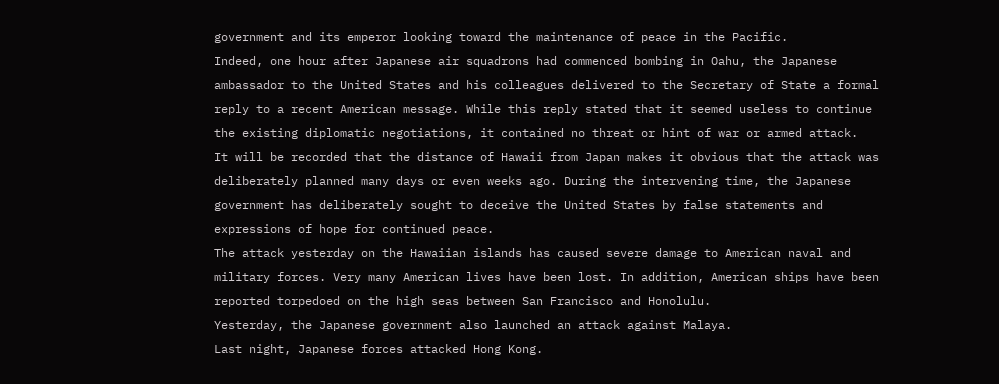government and its emperor looking toward the maintenance of peace in the Pacific.
Indeed, one hour after Japanese air squadrons had commenced bombing in Oahu, the Japanese ambassador to the United States and his colleagues delivered to the Secretary of State a formal reply to a recent American message. While this reply stated that it seemed useless to continue the existing diplomatic negotiations, it contained no threat or hint of war or armed attack.
It will be recorded that the distance of Hawaii from Japan makes it obvious that the attack was deliberately planned many days or even weeks ago. During the intervening time, the Japanese government has deliberately sought to deceive the United States by false statements and expressions of hope for continued peace.
The attack yesterday on the Hawaiian islands has caused severe damage to American naval and military forces. Very many American lives have been lost. In addition, American ships have been reported torpedoed on the high seas between San Francisco and Honolulu.
Yesterday, the Japanese government also launched an attack against Malaya.
Last night, Japanese forces attacked Hong Kong.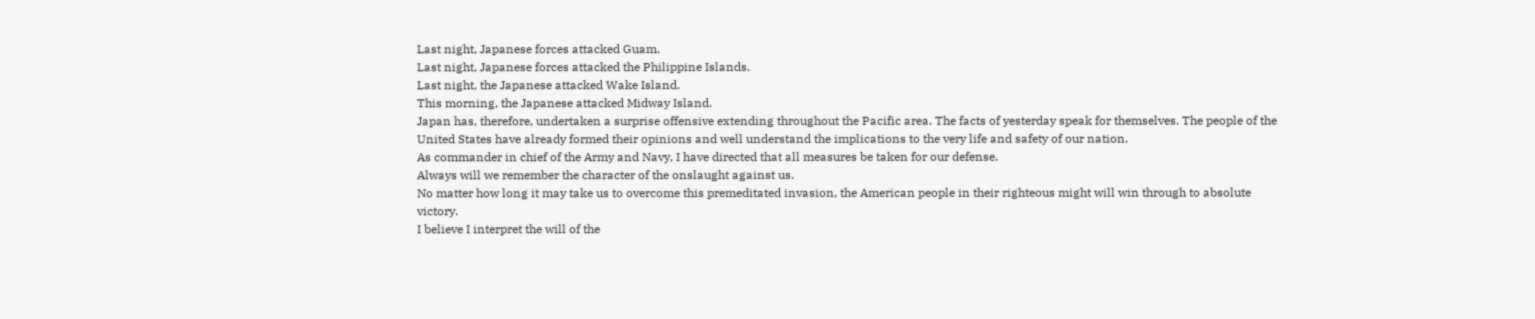Last night, Japanese forces attacked Guam.
Last night, Japanese forces attacked the Philippine Islands.
Last night, the Japanese attacked Wake Island.
This morning, the Japanese attacked Midway Island.
Japan has, therefore, undertaken a surprise offensive extending throughout the Pacific area. The facts of yesterday speak for themselves. The people of the United States have already formed their opinions and well understand the implications to the very life and safety of our nation.
As commander in chief of the Army and Navy, I have directed that all measures be taken for our defense.
Always will we remember the character of the onslaught against us.
No matter how long it may take us to overcome this premeditated invasion, the American people in their righteous might will win through to absolute victory.
I believe I interpret the will of the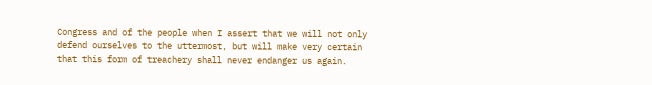Congress and of the people when I assert that we will not only defend ourselves to the uttermost, but will make very certain that this form of treachery shall never endanger us again.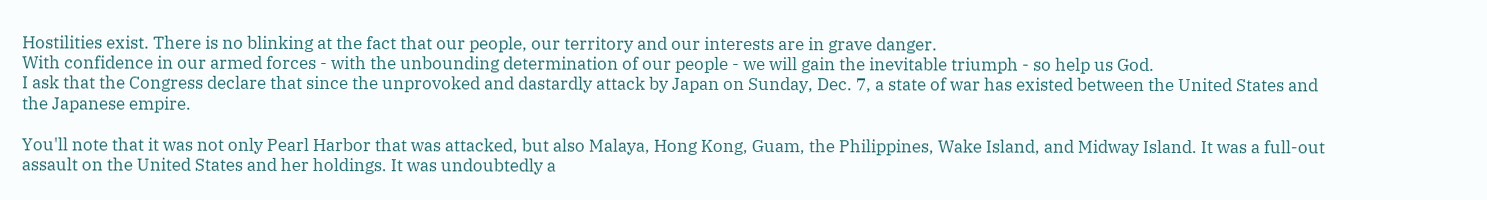Hostilities exist. There is no blinking at the fact that our people, our territory and our interests are in grave danger.
With confidence in our armed forces - with the unbounding determination of our people - we will gain the inevitable triumph - so help us God.
I ask that the Congress declare that since the unprovoked and dastardly attack by Japan on Sunday, Dec. 7, a state of war has existed between the United States and the Japanese empire.

You'll note that it was not only Pearl Harbor that was attacked, but also Malaya, Hong Kong, Guam, the Philippines, Wake Island, and Midway Island. It was a full-out assault on the United States and her holdings. It was undoubtedly a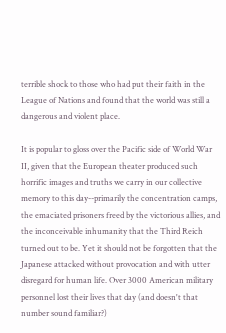terrible shock to those who had put their faith in the League of Nations and found that the world was still a dangerous and violent place.

It is popular to gloss over the Pacific side of World War II, given that the European theater produced such horrific images and truths we carry in our collective memory to this day--primarily the concentration camps, the emaciated prisoners freed by the victorious allies, and the inconceivable inhumanity that the Third Reich turned out to be. Yet it should not be forgotten that the Japanese attacked without provocation and with utter disregard for human life. Over 3000 American military personnel lost their lives that day (and doesn't that number sound familiar?)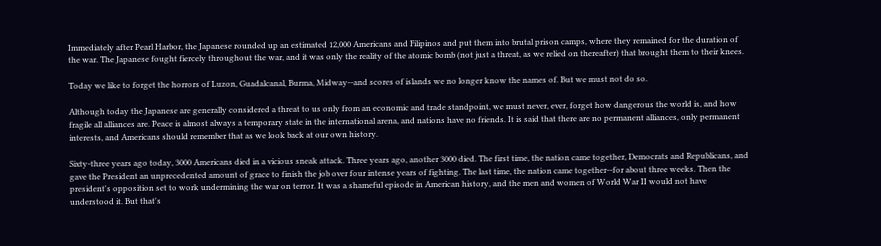Immediately after Pearl Harbor, the Japanese rounded up an estimated 12,000 Americans and Filipinos and put them into brutal prison camps, where they remained for the duration of the war. The Japanese fought fiercely throughout the war, and it was only the reality of the atomic bomb (not just a threat, as we relied on thereafter) that brought them to their knees.

Today we like to forget the horrors of Luzon, Guadalcanal, Burma, Midway--and scores of islands we no longer know the names of. But we must not do so.

Although today the Japanese are generally considered a threat to us only from an economic and trade standpoint, we must never, ever, forget how dangerous the world is, and how fragile all alliances are. Peace is almost always a temporary state in the international arena, and nations have no friends. It is said that there are no permanent alliances, only permanent interests, and Americans should remember that as we look back at our own history.

Sixty-three years ago today, 3000 Americans died in a vicious sneak attack. Three years ago, another 3000 died. The first time, the nation came together, Democrats and Republicans, and gave the President an unprecedented amount of grace to finish the job over four intense years of fighting. The last time, the nation came together--for about three weeks. Then the president's opposition set to work undermining the war on terror. It was a shameful episode in American history, and the men and women of World War II would not have understood it. But that's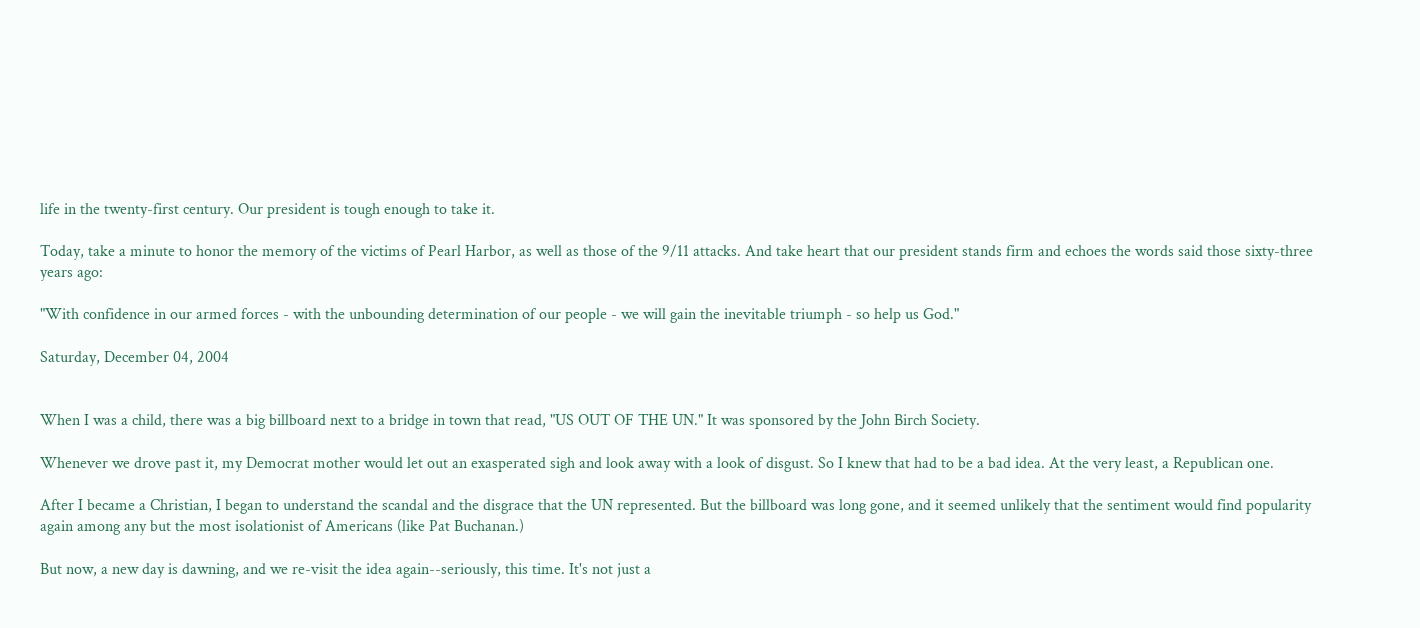life in the twenty-first century. Our president is tough enough to take it.

Today, take a minute to honor the memory of the victims of Pearl Harbor, as well as those of the 9/11 attacks. And take heart that our president stands firm and echoes the words said those sixty-three years ago:

"With confidence in our armed forces - with the unbounding determination of our people - we will gain the inevitable triumph - so help us God."

Saturday, December 04, 2004


When I was a child, there was a big billboard next to a bridge in town that read, "US OUT OF THE UN." It was sponsored by the John Birch Society.

Whenever we drove past it, my Democrat mother would let out an exasperated sigh and look away with a look of disgust. So I knew that had to be a bad idea. At the very least, a Republican one.

After I became a Christian, I began to understand the scandal and the disgrace that the UN represented. But the billboard was long gone, and it seemed unlikely that the sentiment would find popularity again among any but the most isolationist of Americans (like Pat Buchanan.)

But now, a new day is dawning, and we re-visit the idea again--seriously, this time. It's not just a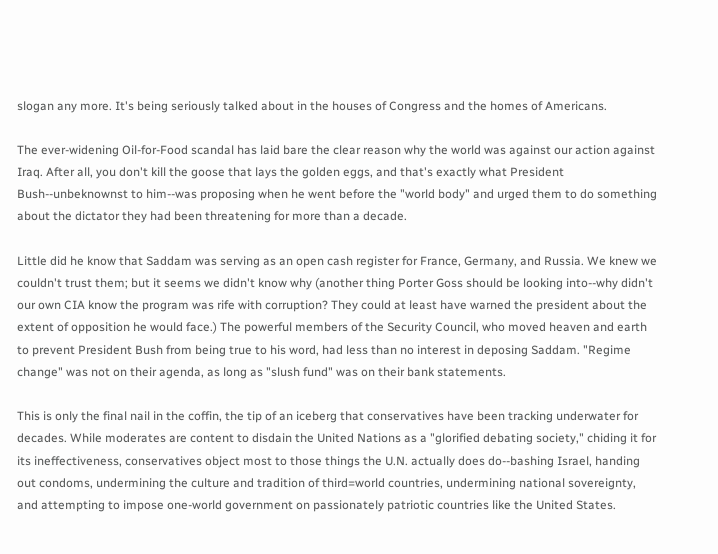slogan any more. It's being seriously talked about in the houses of Congress and the homes of Americans.

The ever-widening Oil-for-Food scandal has laid bare the clear reason why the world was against our action against Iraq. After all, you don't kill the goose that lays the golden eggs, and that's exactly what President Bush--unbeknownst to him--was proposing when he went before the "world body" and urged them to do something about the dictator they had been threatening for more than a decade.

Little did he know that Saddam was serving as an open cash register for France, Germany, and Russia. We knew we couldn't trust them; but it seems we didn't know why (another thing Porter Goss should be looking into--why didn't our own CIA know the program was rife with corruption? They could at least have warned the president about the extent of opposition he would face.) The powerful members of the Security Council, who moved heaven and earth to prevent President Bush from being true to his word, had less than no interest in deposing Saddam. "Regime change" was not on their agenda, as long as "slush fund" was on their bank statements.

This is only the final nail in the coffin, the tip of an iceberg that conservatives have been tracking underwater for decades. While moderates are content to disdain the United Nations as a "glorified debating society," chiding it for its ineffectiveness, conservatives object most to those things the U.N. actually does do--bashing Israel, handing out condoms, undermining the culture and tradition of third=world countries, undermining national sovereignty, and attempting to impose one-world government on passionately patriotic countries like the United States.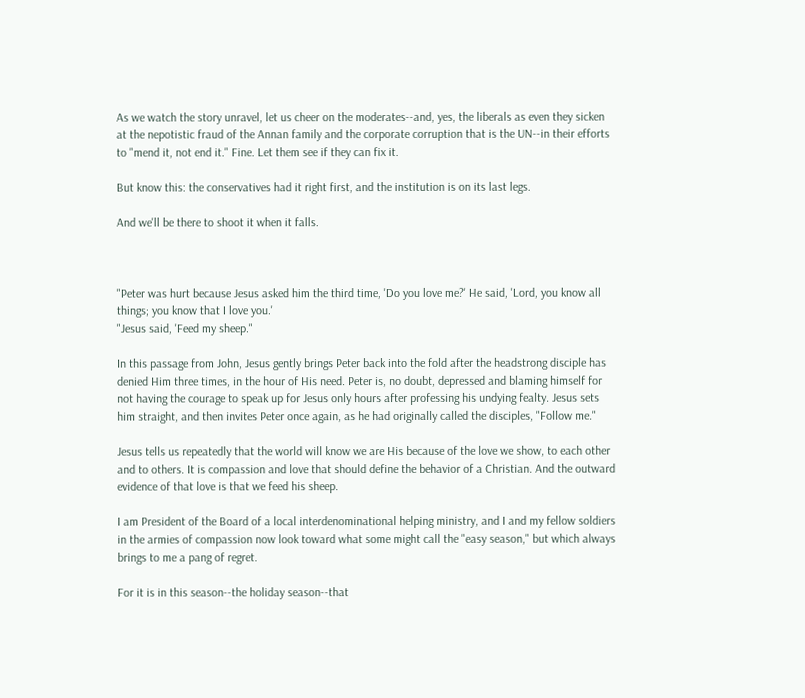As we watch the story unravel, let us cheer on the moderates--and, yes, the liberals as even they sicken at the nepotistic fraud of the Annan family and the corporate corruption that is the UN--in their efforts to "mend it, not end it." Fine. Let them see if they can fix it.

But know this: the conservatives had it right first, and the institution is on its last legs.

And we'll be there to shoot it when it falls.



"Peter was hurt because Jesus asked him the third time, 'Do you love me?' He said, 'Lord, you know all things; you know that I love you.'
"Jesus said, 'Feed my sheep."

In this passage from John, Jesus gently brings Peter back into the fold after the headstrong disciple has denied Him three times, in the hour of His need. Peter is, no doubt, depressed and blaming himself for not having the courage to speak up for Jesus only hours after professing his undying fealty. Jesus sets him straight, and then invites Peter once again, as he had originally called the disciples, "Follow me."

Jesus tells us repeatedly that the world will know we are His because of the love we show, to each other and to others. It is compassion and love that should define the behavior of a Christian. And the outward evidence of that love is that we feed his sheep.

I am President of the Board of a local interdenominational helping ministry, and I and my fellow soldiers in the armies of compassion now look toward what some might call the "easy season," but which always brings to me a pang of regret.

For it is in this season--the holiday season--that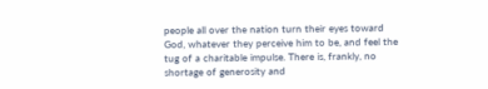people all over the nation turn their eyes toward God, whatever they perceive him to be, and feel the tug of a charitable impulse. There is, frankly, no shortage of generosity and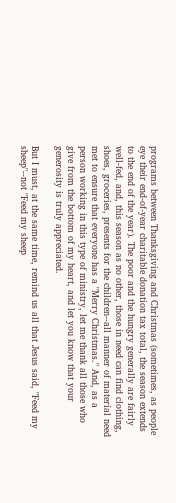programs between Thanksgiving and Christmas (sometimes, as people eye their end-of-year charitable donation tax total, the season extends to the end of the year). The poor and the hungry generally are fairly well-fed, and, this season as no other, those in need can find clothing, shoes, groceries, presents for the children--all manner of material need met to ensure that everyone has a "Merry Christmas." And, as a person working in this type of ministry, let me thank all those who give from the bottom of my heart, and let you know that your generosity is truly appreciated.

But I must, at the same time, remind us all that Jesus said, "Feed my sheep"--not "Feed my sheep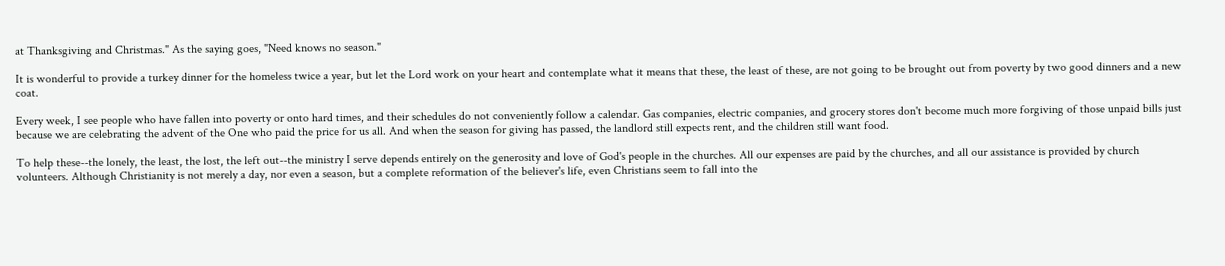at Thanksgiving and Christmas." As the saying goes, "Need knows no season."

It is wonderful to provide a turkey dinner for the homeless twice a year, but let the Lord work on your heart and contemplate what it means that these, the least of these, are not going to be brought out from poverty by two good dinners and a new coat.

Every week, I see people who have fallen into poverty or onto hard times, and their schedules do not conveniently follow a calendar. Gas companies, electric companies, and grocery stores don't become much more forgiving of those unpaid bills just because we are celebrating the advent of the One who paid the price for us all. And when the season for giving has passed, the landlord still expects rent, and the children still want food.

To help these--the lonely, the least, the lost, the left out--the ministry I serve depends entirely on the generosity and love of God's people in the churches. All our expenses are paid by the churches, and all our assistance is provided by church volunteers. Although Christianity is not merely a day, nor even a season, but a complete reformation of the believer's life, even Christians seem to fall into the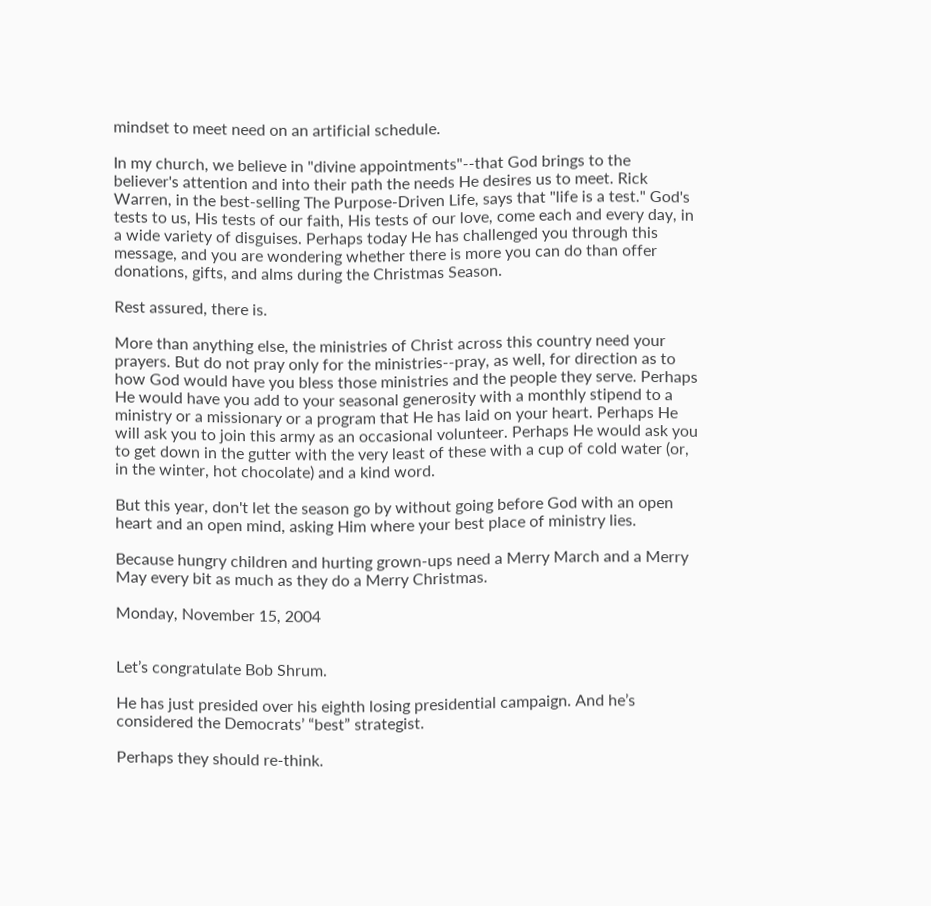mindset to meet need on an artificial schedule.

In my church, we believe in "divine appointments"--that God brings to the believer's attention and into their path the needs He desires us to meet. Rick Warren, in the best-selling The Purpose-Driven Life, says that "life is a test." God's tests to us, His tests of our faith, His tests of our love, come each and every day, in a wide variety of disguises. Perhaps today He has challenged you through this message, and you are wondering whether there is more you can do than offer donations, gifts, and alms during the Christmas Season.

Rest assured, there is.

More than anything else, the ministries of Christ across this country need your prayers. But do not pray only for the ministries--pray, as well, for direction as to how God would have you bless those ministries and the people they serve. Perhaps He would have you add to your seasonal generosity with a monthly stipend to a ministry or a missionary or a program that He has laid on your heart. Perhaps He will ask you to join this army as an occasional volunteer. Perhaps He would ask you to get down in the gutter with the very least of these with a cup of cold water (or, in the winter, hot chocolate) and a kind word.

But this year, don't let the season go by without going before God with an open heart and an open mind, asking Him where your best place of ministry lies.

Because hungry children and hurting grown-ups need a Merry March and a Merry May every bit as much as they do a Merry Christmas.

Monday, November 15, 2004


Let’s congratulate Bob Shrum.

He has just presided over his eighth losing presidential campaign. And he’s considered the Democrats’ “best” strategist.

Perhaps they should re-think.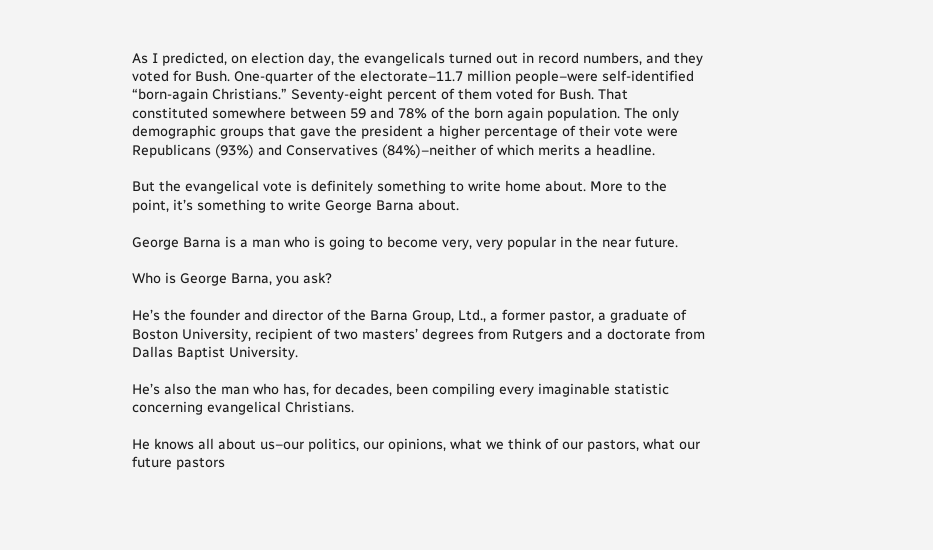As I predicted, on election day, the evangelicals turned out in record numbers, and they voted for Bush. One-quarter of the electorate–11.7 million people–were self-identified “born-again Christians.” Seventy-eight percent of them voted for Bush. That constituted somewhere between 59 and 78% of the born again population. The only demographic groups that gave the president a higher percentage of their vote were Republicans (93%) and Conservatives (84%)–neither of which merits a headline.

But the evangelical vote is definitely something to write home about. More to the point, it’s something to write George Barna about.

George Barna is a man who is going to become very, very popular in the near future.

Who is George Barna, you ask?

He’s the founder and director of the Barna Group, Ltd., a former pastor, a graduate of Boston University, recipient of two masters’ degrees from Rutgers and a doctorate from Dallas Baptist University.

He’s also the man who has, for decades, been compiling every imaginable statistic concerning evangelical Christians.

He knows all about us–our politics, our opinions, what we think of our pastors, what our future pastors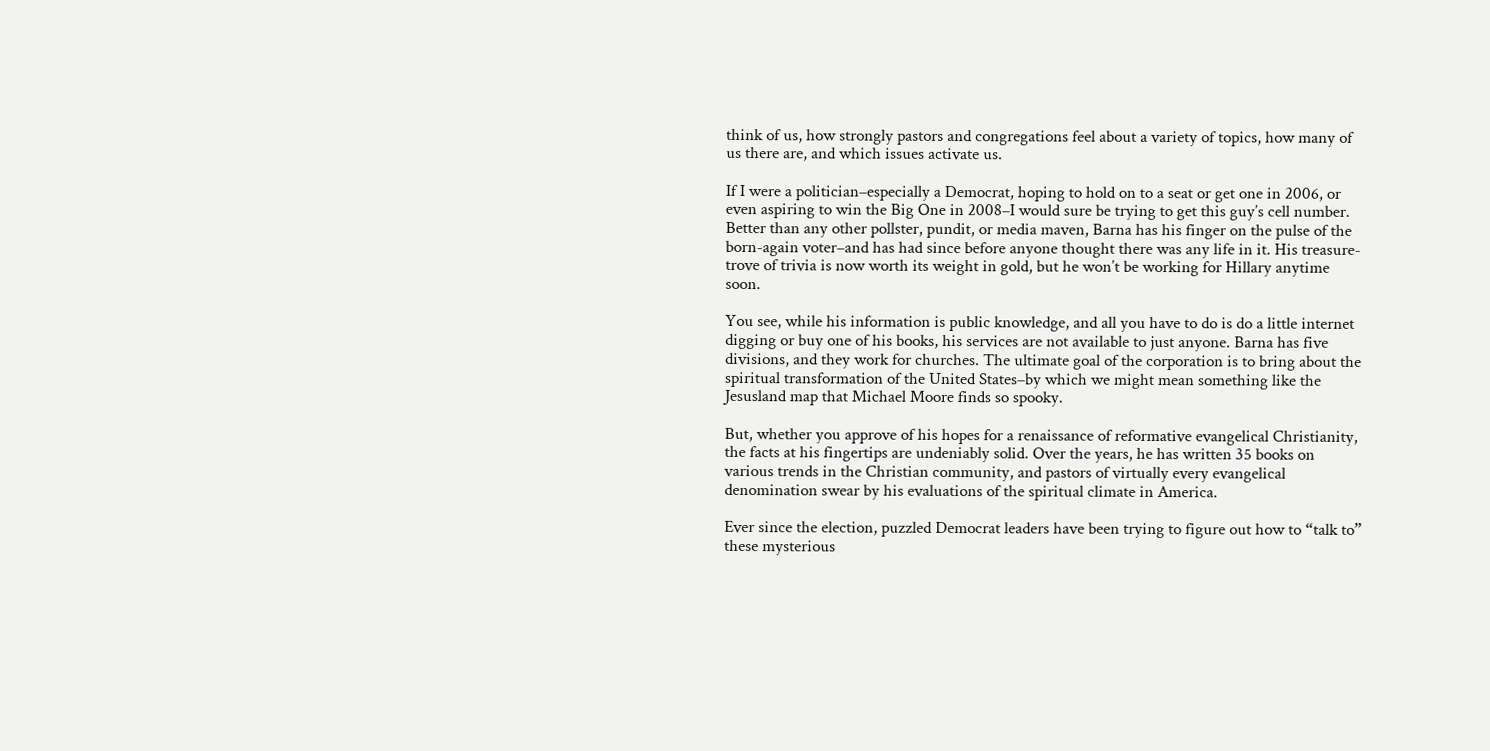think of us, how strongly pastors and congregations feel about a variety of topics, how many of us there are, and which issues activate us.

If I were a politician–especially a Democrat, hoping to hold on to a seat or get one in 2006, or even aspiring to win the Big One in 2008–I would sure be trying to get this guy’s cell number. Better than any other pollster, pundit, or media maven, Barna has his finger on the pulse of the born-again voter–and has had since before anyone thought there was any life in it. His treasure-trove of trivia is now worth its weight in gold, but he won’t be working for Hillary anytime soon.

You see, while his information is public knowledge, and all you have to do is do a little internet digging or buy one of his books, his services are not available to just anyone. Barna has five divisions, and they work for churches. The ultimate goal of the corporation is to bring about the spiritual transformation of the United States–by which we might mean something like the Jesusland map that Michael Moore finds so spooky.

But, whether you approve of his hopes for a renaissance of reformative evangelical Christianity, the facts at his fingertips are undeniably solid. Over the years, he has written 35 books on various trends in the Christian community, and pastors of virtually every evangelical denomination swear by his evaluations of the spiritual climate in America.

Ever since the election, puzzled Democrat leaders have been trying to figure out how to “talk to” these mysterious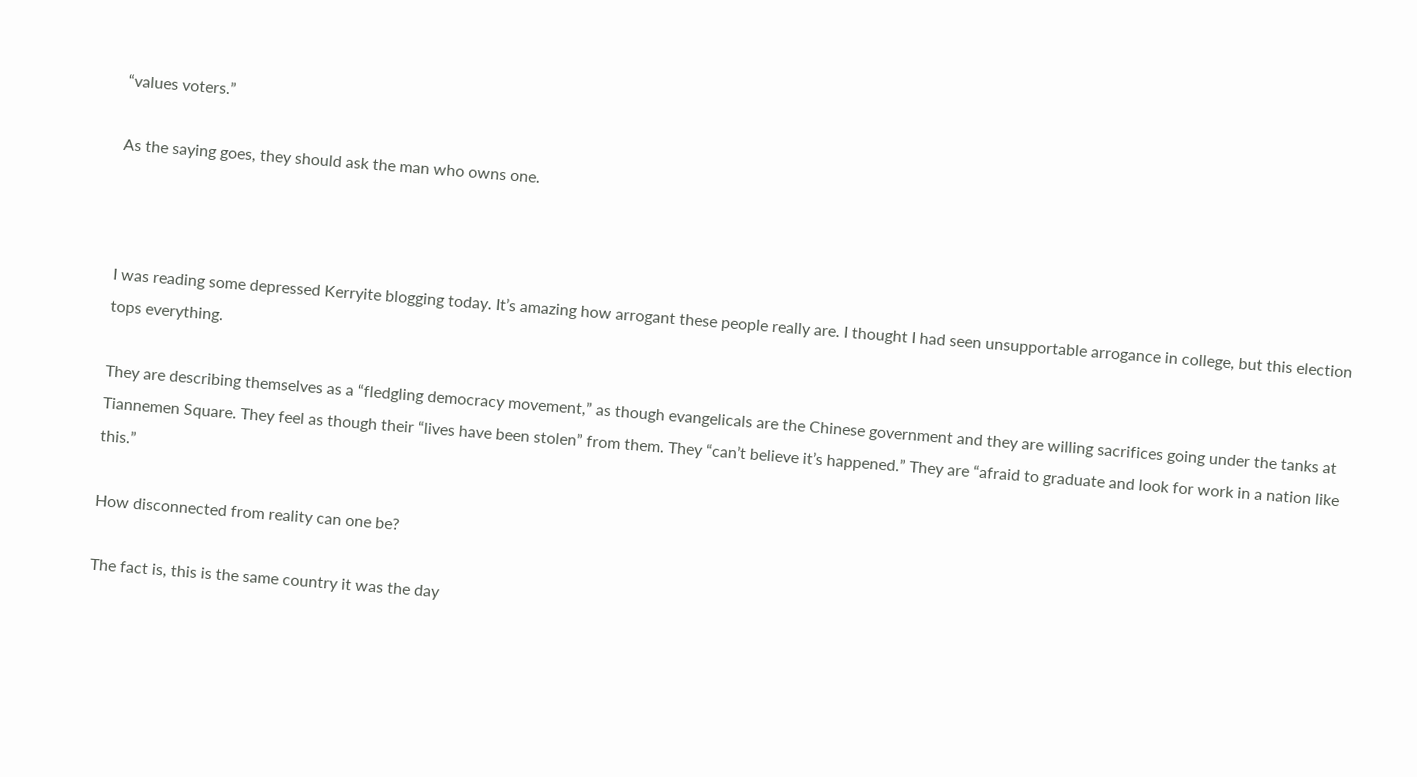“values voters.”

As the saying goes, they should ask the man who owns one.



I was reading some depressed Kerryite blogging today. It’s amazing how arrogant these people really are. I thought I had seen unsupportable arrogance in college, but this election tops everything.

They are describing themselves as a “fledgling democracy movement,” as though evangelicals are the Chinese government and they are willing sacrifices going under the tanks at Tiannemen Square. They feel as though their “lives have been stolen” from them. They “can’t believe it’s happened.” They are “afraid to graduate and look for work in a nation like this.”

How disconnected from reality can one be?

The fact is, this is the same country it was the day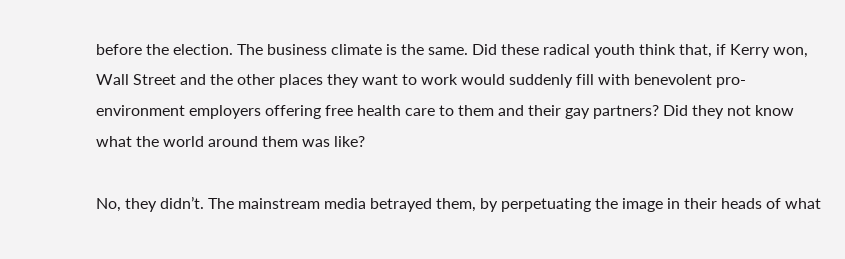before the election. The business climate is the same. Did these radical youth think that, if Kerry won, Wall Street and the other places they want to work would suddenly fill with benevolent pro-environment employers offering free health care to them and their gay partners? Did they not know what the world around them was like?

No, they didn’t. The mainstream media betrayed them, by perpetuating the image in their heads of what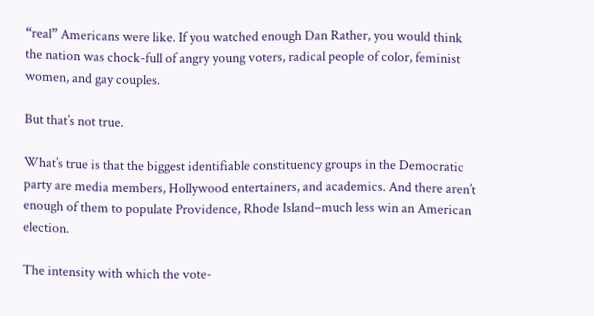“real” Americans were like. If you watched enough Dan Rather, you would think the nation was chock-full of angry young voters, radical people of color, feminist women, and gay couples.

But that’s not true.

What’s true is that the biggest identifiable constituency groups in the Democratic party are media members, Hollywood entertainers, and academics. And there aren’t enough of them to populate Providence, Rhode Island–much less win an American election.

The intensity with which the vote-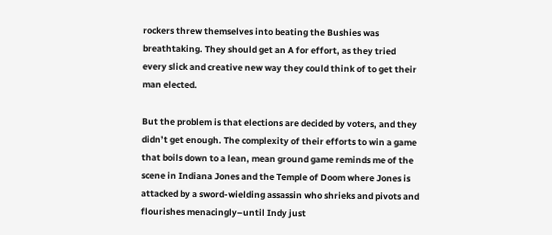rockers threw themselves into beating the Bushies was breathtaking. They should get an A for effort, as they tried every slick and creative new way they could think of to get their man elected.

But the problem is that elections are decided by voters, and they didn’t get enough. The complexity of their efforts to win a game that boils down to a lean, mean ground game reminds me of the scene in Indiana Jones and the Temple of Doom where Jones is attacked by a sword-wielding assassin who shrieks and pivots and flourishes menacingly–until Indy just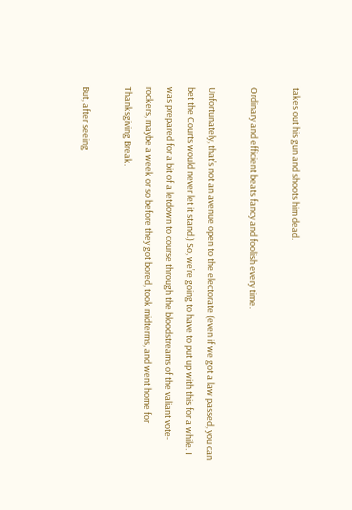takes out his gun and shoots him dead.

Ordinary and efficient beats fancy and foolish every time.

Unfortunately, that’s not an avenue open to the electorate (even if we got a law passed, you can bet the Courts would never let it stand.) So, we’re going to have to put up with this for a while. I was prepared for a bit of a letdown to course through the bloodstreams of the valiant vote-rockers, maybe a week or so before they got bored, took midterms, and went home for Thanksgiving Break.

But, after seeing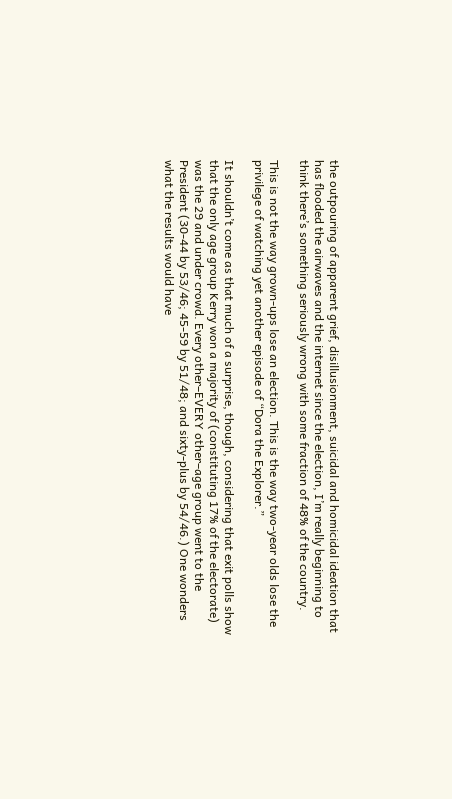the outpouring of apparent grief, disillusionment, suicidal and homicidal ideation that has flooded the airwaves and the internet since the election, I’m really beginning to think there’s something seriously wrong with some fraction of 48% of the country.

This is not the way grown-ups lose an election. This is the way two-year olds lose the privilege of watching yet another episode of “Dora the Explorer.”

It shouldn’t come as that much of a surprise, though, considering that exit polls show that the only age group Kerry won a majority of (constituting 17% of the electorate) was the 29 and under crowd. Every other–EVERY other–age group went to the President (30-44 by 53/46; 45-59 by 51/48; and sixty-plus by 54/46.) One wonders what the results would have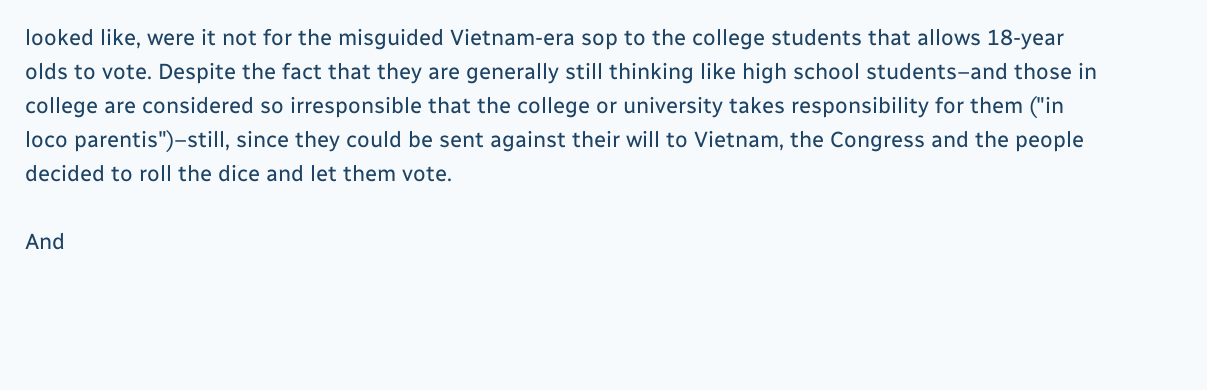looked like, were it not for the misguided Vietnam-era sop to the college students that allows 18-year olds to vote. Despite the fact that they are generally still thinking like high school students–and those in college are considered so irresponsible that the college or university takes responsibility for them ("in loco parentis")–still, since they could be sent against their will to Vietnam, the Congress and the people decided to roll the dice and let them vote.

And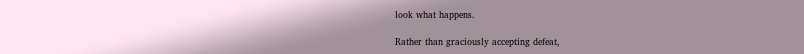look what happens.

Rather than graciously accepting defeat,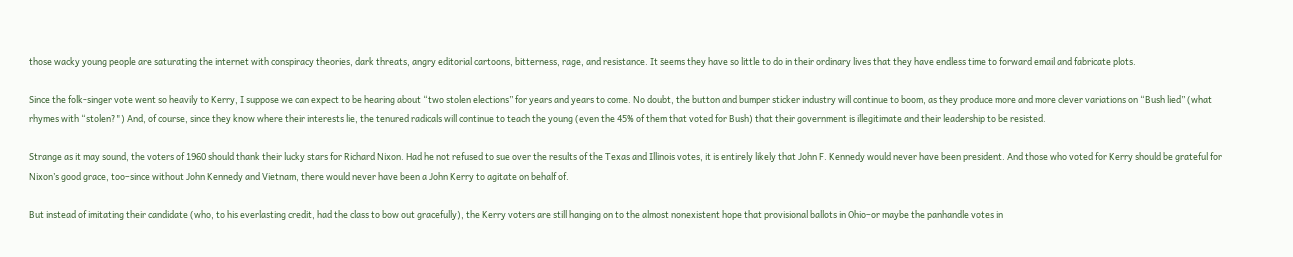those wacky young people are saturating the internet with conspiracy theories, dark threats, angry editorial cartoons, bitterness, rage, and resistance. It seems they have so little to do in their ordinary lives that they have endless time to forward email and fabricate plots.

Since the folk-singer vote went so heavily to Kerry, I suppose we can expect to be hearing about “two stolen elections” for years and years to come. No doubt, the button and bumper sticker industry will continue to boom, as they produce more and more clever variations on “Bush lied” (what rhymes with “stolen?") And, of course, since they know where their interests lie, the tenured radicals will continue to teach the young (even the 45% of them that voted for Bush) that their government is illegitimate and their leadership to be resisted.

Strange as it may sound, the voters of 1960 should thank their lucky stars for Richard Nixon. Had he not refused to sue over the results of the Texas and Illinois votes, it is entirely likely that John F. Kennedy would never have been president. And those who voted for Kerry should be grateful for Nixon’s good grace, too–since without John Kennedy and Vietnam, there would never have been a John Kerry to agitate on behalf of.

But instead of imitating their candidate (who, to his everlasting credit, had the class to bow out gracefully), the Kerry voters are still hanging on to the almost nonexistent hope that provisional ballots in Ohio–or maybe the panhandle votes in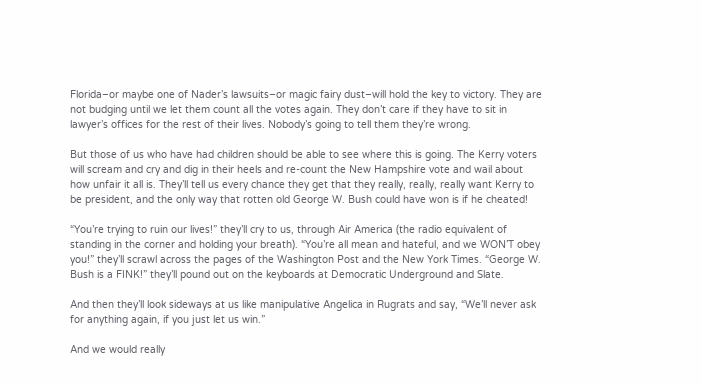Florida–or maybe one of Nader’s lawsuits–or magic fairy dust–will hold the key to victory. They are not budging until we let them count all the votes again. They don’t care if they have to sit in lawyer’s offices for the rest of their lives. Nobody’s going to tell them they’re wrong.

But those of us who have had children should be able to see where this is going. The Kerry voters will scream and cry and dig in their heels and re-count the New Hampshire vote and wail about how unfair it all is. They’ll tell us every chance they get that they really, really, really want Kerry to be president, and the only way that rotten old George W. Bush could have won is if he cheated!

“You’re trying to ruin our lives!” they’ll cry to us, through Air America (the radio equivalent of standing in the corner and holding your breath). “You’re all mean and hateful, and we WON’T obey you!” they’ll scrawl across the pages of the Washington Post and the New York Times. “George W. Bush is a FINK!” they’ll pound out on the keyboards at Democratic Underground and Slate.

And then they’ll look sideways at us like manipulative Angelica in Rugrats and say, “We’ll never ask for anything again, if you just let us win.”

And we would really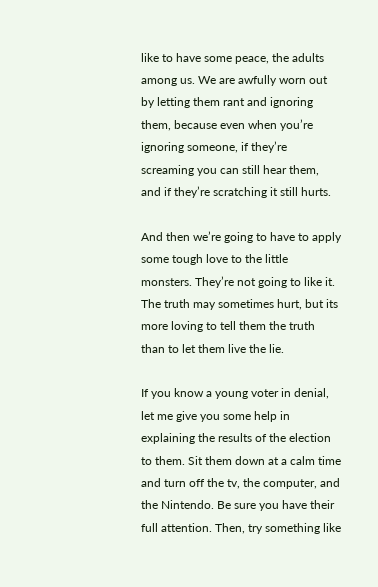like to have some peace, the adults among us. We are awfully worn out by letting them rant and ignoring them, because even when you’re ignoring someone, if they’re screaming you can still hear them, and if they’re scratching it still hurts.

And then we’re going to have to apply some tough love to the little monsters. They’re not going to like it. The truth may sometimes hurt, but its more loving to tell them the truth than to let them live the lie.

If you know a young voter in denial, let me give you some help in explaining the results of the election to them. Sit them down at a calm time and turn off the tv, the computer, and the Nintendo. Be sure you have their full attention. Then, try something like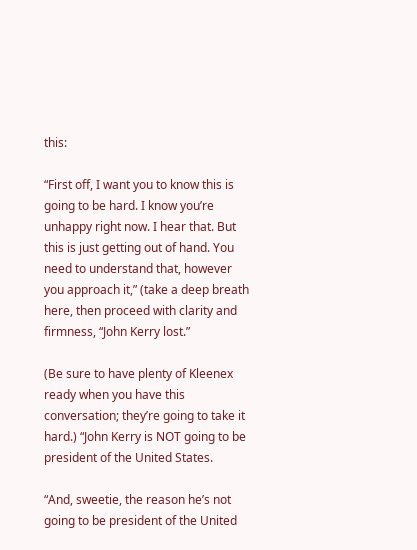this:

“First off, I want you to know this is going to be hard. I know you’re unhappy right now. I hear that. But this is just getting out of hand. You need to understand that, however you approach it,” (take a deep breath here, then proceed with clarity and firmness, “John Kerry lost.”

(Be sure to have plenty of Kleenex ready when you have this conversation; they’re going to take it hard.) “John Kerry is NOT going to be president of the United States.

“And, sweetie, the reason he’s not going to be president of the United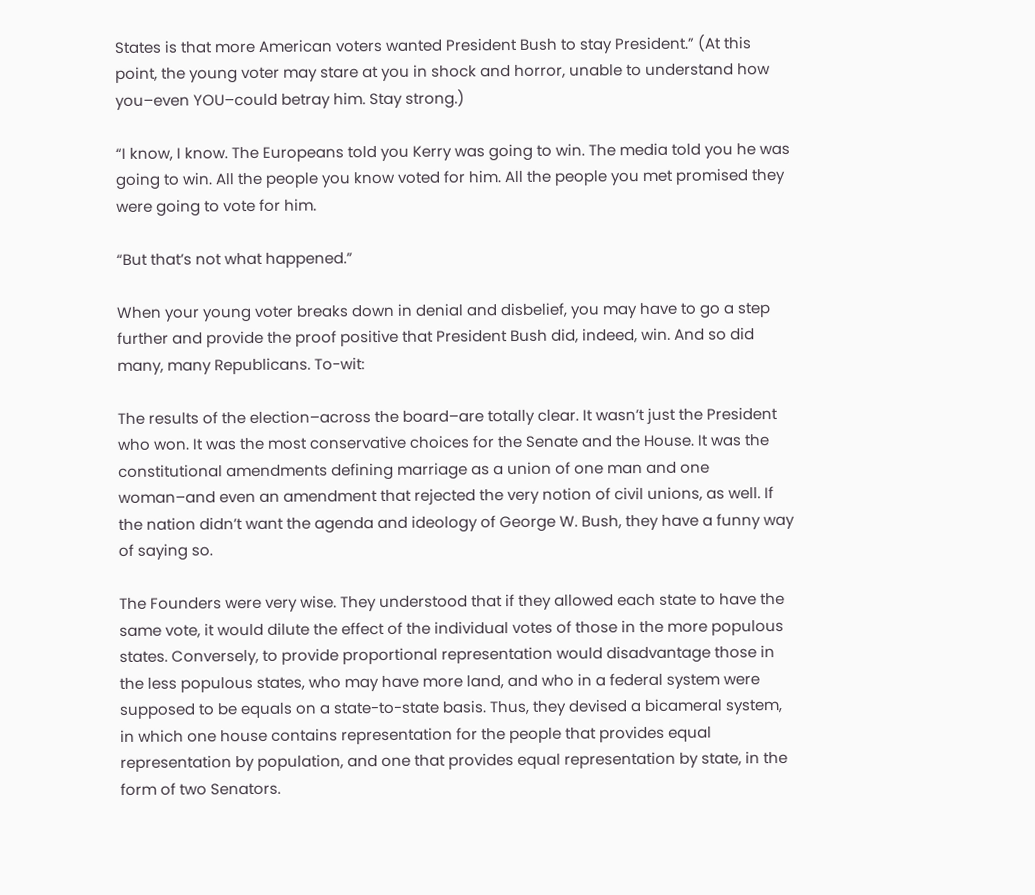States is that more American voters wanted President Bush to stay President.” (At this point, the young voter may stare at you in shock and horror, unable to understand how you–even YOU–could betray him. Stay strong.)

“I know, I know. The Europeans told you Kerry was going to win. The media told you he was going to win. All the people you know voted for him. All the people you met promised they were going to vote for him.

“But that’s not what happened.”

When your young voter breaks down in denial and disbelief, you may have to go a step further and provide the proof positive that President Bush did, indeed, win. And so did many, many Republicans. To-wit:

The results of the election–across the board–are totally clear. It wasn’t just the President who won. It was the most conservative choices for the Senate and the House. It was the constitutional amendments defining marriage as a union of one man and one woman–and even an amendment that rejected the very notion of civil unions, as well. If the nation didn’t want the agenda and ideology of George W. Bush, they have a funny way of saying so.

The Founders were very wise. They understood that if they allowed each state to have the same vote, it would dilute the effect of the individual votes of those in the more populous states. Conversely, to provide proportional representation would disadvantage those in the less populous states, who may have more land, and who in a federal system were supposed to be equals on a state-to-state basis. Thus, they devised a bicameral system, in which one house contains representation for the people that provides equal representation by population, and one that provides equal representation by state, in the form of two Senators.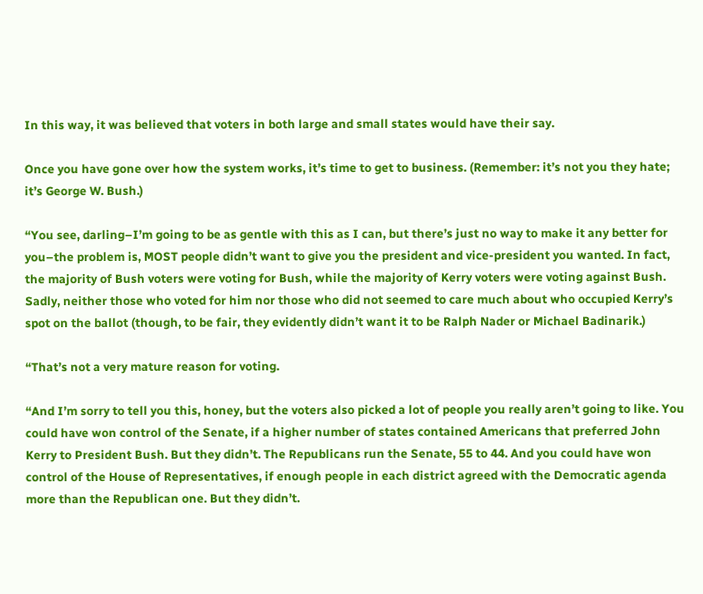In this way, it was believed that voters in both large and small states would have their say.

Once you have gone over how the system works, it’s time to get to business. (Remember: it’s not you they hate; it’s George W. Bush.)

“You see, darling–I’m going to be as gentle with this as I can, but there’s just no way to make it any better for you–the problem is, MOST people didn’t want to give you the president and vice-president you wanted. In fact, the majority of Bush voters were voting for Bush, while the majority of Kerry voters were voting against Bush. Sadly, neither those who voted for him nor those who did not seemed to care much about who occupied Kerry’s spot on the ballot (though, to be fair, they evidently didn’t want it to be Ralph Nader or Michael Badinarik.)

“That’s not a very mature reason for voting.

“And I’m sorry to tell you this, honey, but the voters also picked a lot of people you really aren’t going to like. You could have won control of the Senate, if a higher number of states contained Americans that preferred John Kerry to President Bush. But they didn’t. The Republicans run the Senate, 55 to 44. And you could have won control of the House of Representatives, if enough people in each district agreed with the Democratic agenda more than the Republican one. But they didn’t.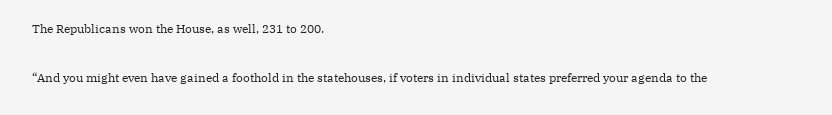The Republicans won the House, as well, 231 to 200.

“And you might even have gained a foothold in the statehouses, if voters in individual states preferred your agenda to the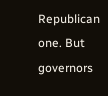Republican one. But governors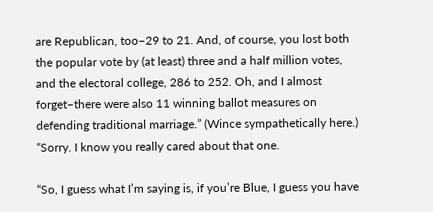are Republican, too–29 to 21. And, of course, you lost both the popular vote by (at least) three and a half million votes, and the electoral college, 286 to 252. Oh, and I almost forget–there were also 11 winning ballot measures on defending traditional marriage.” (Wince sympathetically here.) “Sorry. I know you really cared about that one.

“So, I guess what I’m saying is, if you’re Blue, I guess you have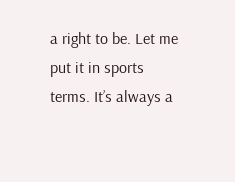a right to be. Let me put it in sports terms. It’s always a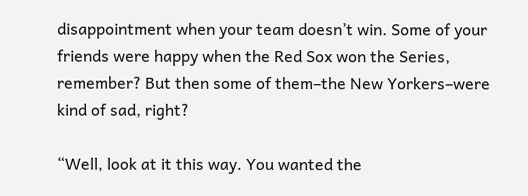disappointment when your team doesn’t win. Some of your friends were happy when the Red Sox won the Series, remember? But then some of them–the New Yorkers–were kind of sad, right?

“Well, look at it this way. You wanted the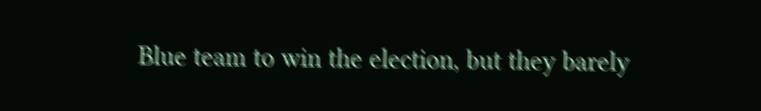Blue team to win the election, but they barely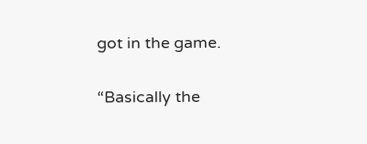got in the game.

“Basically the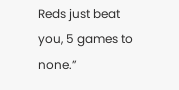Reds just beat you, 5 games to none.”